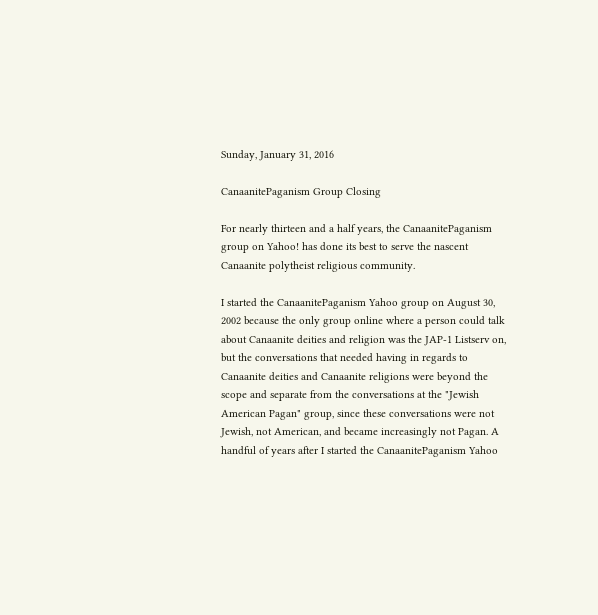Sunday, January 31, 2016

CanaanitePaganism Group Closing

For nearly thirteen and a half years, the CanaanitePaganism group on Yahoo! has done its best to serve the nascent Canaanite polytheist religious community.

I started the CanaanitePaganism Yahoo group on August 30, 2002 because the only group online where a person could talk about Canaanite deities and religion was the JAP-1 Listserv on, but the conversations that needed having in regards to Canaanite deities and Canaanite religions were beyond the scope and separate from the conversations at the "Jewish American Pagan" group, since these conversations were not Jewish, not American, and became increasingly not Pagan. A handful of years after I started the CanaanitePaganism Yahoo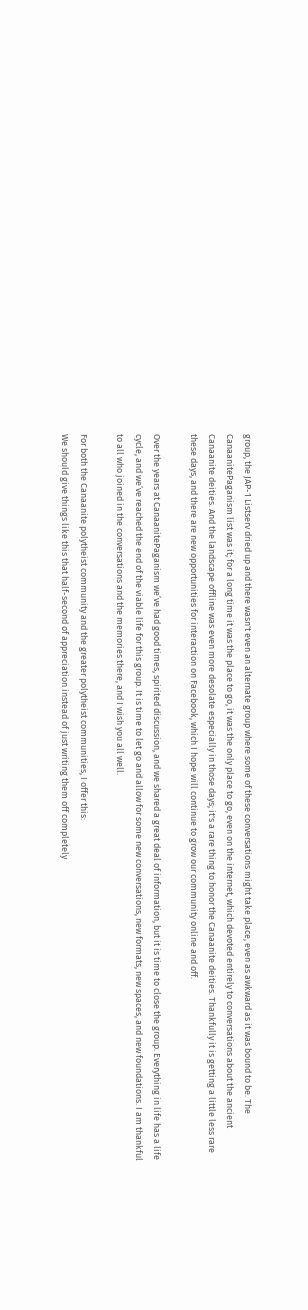group, the JAP-1 Listserv dried up and there wasn't even an alternate group where some of these conversations might take place, even as awkward as it was bound to be. The CanaanitePaganism list was it; for a long time it was the place to go, it was the only place to go, even on the internet, which devoted entirely to conversations about the ancient Canaanite deities. And the landscape offline was even more desolate especially in those days; it's a rare thing to honor the Canaanite deities. Thankfully it is getting a little less rare these days, and there are new opportunities for interaction on Facebook, which I hope will continue to grow our community online and off.

Over the years at CanaanitePaganism we’ve had good times, spirited discussion, and we shared a great deal of information, but it is time to close the group. Everything in life has a life cycle, and we’ve reached the end of the viable life for this group. It is time to let go and allow for some new conversations, new formats, new spaces, and new foundations. I am thankful to all who joined in the conversations and the memories there, and I wish you all well.

For both the Canaanite polytheist community and the greater polytheist communities, I offer this:
We should give things like this that half-second of appreciation instead of just writing them off completely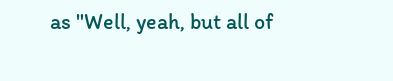as "Well, yeah, but all of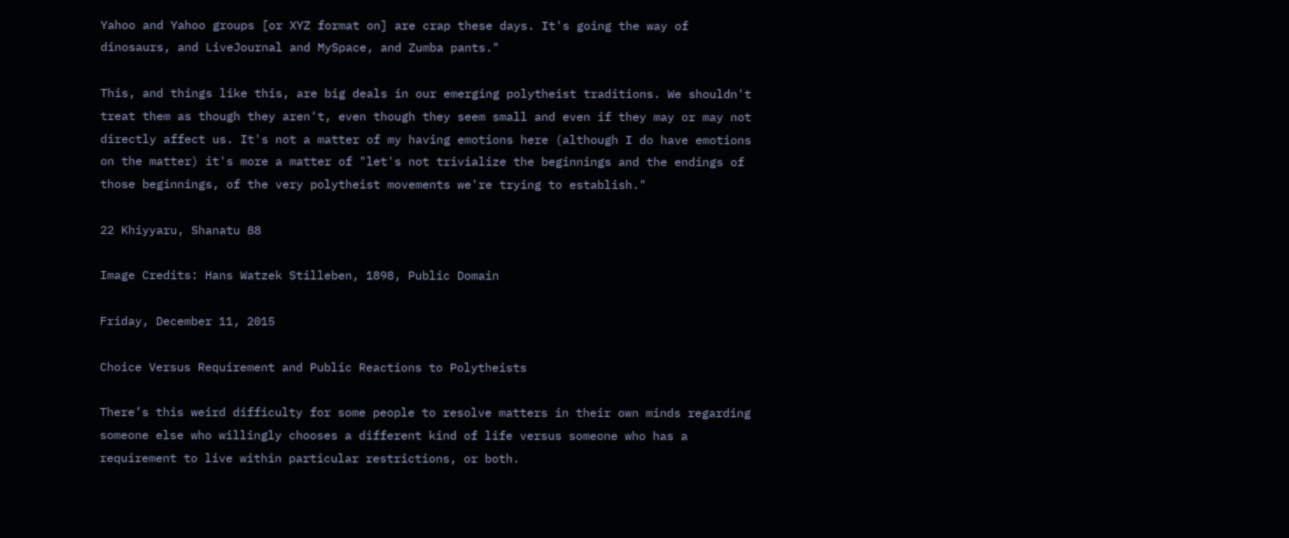Yahoo and Yahoo groups [or XYZ format on] are crap these days. It's going the way of dinosaurs, and LiveJournal and MySpace, and Zumba pants."

This, and things like this, are big deals in our emerging polytheist traditions. We shouldn't treat them as though they aren't, even though they seem small and even if they may or may not directly affect us. It's not a matter of my having emotions here (although I do have emotions on the matter) it's more a matter of "let's not trivialize the beginnings and the endings of those beginnings, of the very polytheist movements we're trying to establish."

22 Khiyyaru, Shanatu 88

Image Credits: Hans Watzek Stilleben, 1898, Public Domain

Friday, December 11, 2015

Choice Versus Requirement and Public Reactions to Polytheists

There’s this weird difficulty for some people to resolve matters in their own minds regarding someone else who willingly chooses a different kind of life versus someone who has a requirement to live within particular restrictions, or both.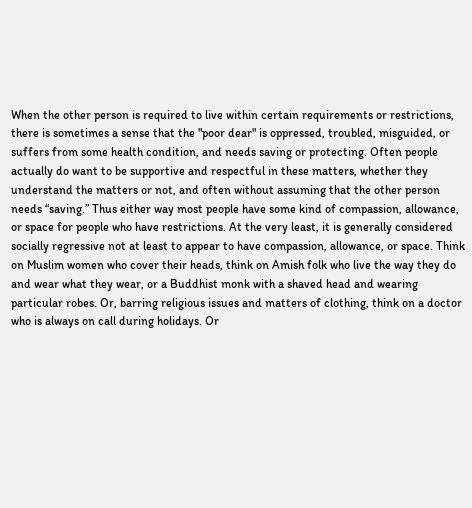When the other person is required to live within certain requirements or restrictions, there is sometimes a sense that the "poor dear" is oppressed, troubled, misguided, or suffers from some health condition, and needs saving or protecting. Often people actually do want to be supportive and respectful in these matters, whether they understand the matters or not, and often without assuming that the other person needs “saving.” Thus either way most people have some kind of compassion, allowance, or space for people who have restrictions. At the very least, it is generally considered socially regressive not at least to appear to have compassion, allowance, or space. Think on Muslim women who cover their heads, think on Amish folk who live the way they do and wear what they wear, or a Buddhist monk with a shaved head and wearing particular robes. Or, barring religious issues and matters of clothing, think on a doctor who is always on call during holidays. Or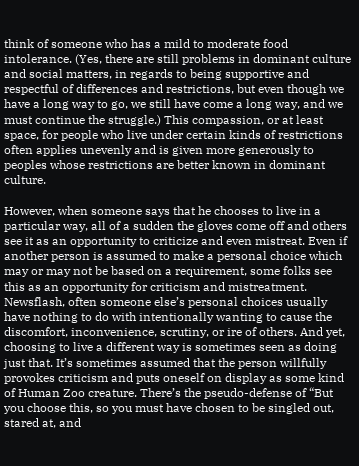think of someone who has a mild to moderate food intolerance. (Yes, there are still problems in dominant culture and social matters, in regards to being supportive and respectful of differences and restrictions, but even though we have a long way to go, we still have come a long way, and we must continue the struggle.) This compassion, or at least space, for people who live under certain kinds of restrictions often applies unevenly and is given more generously to peoples whose restrictions are better known in dominant culture.

However, when someone says that he chooses to live in a particular way, all of a sudden the gloves come off and others see it as an opportunity to criticize and even mistreat. Even if another person is assumed to make a personal choice which may or may not be based on a requirement, some folks see this as an opportunity for criticism and mistreatment. Newsflash, often someone else’s personal choices usually have nothing to do with intentionally wanting to cause the discomfort, inconvenience, scrutiny, or ire of others. And yet, choosing to live a different way is sometimes seen as doing just that. It’s sometimes assumed that the person willfully provokes criticism and puts oneself on display as some kind of Human Zoo creature. There’s the pseudo-defense of “But you choose this, so you must have chosen to be singled out, stared at, and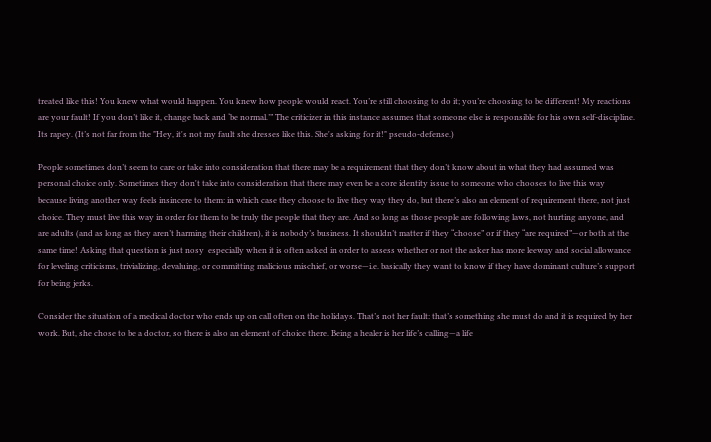treated like this! You knew what would happen. You knew how people would react. You’re still choosing to do it; you’re choosing to be different! My reactions are your fault! If you don’t like it, change back and ‘be normal.’” The criticizer in this instance assumes that someone else is responsible for his own self-discipline. Its rapey. (It’s not far from the "Hey, it's not my fault she dresses like this. She's asking for it!" pseudo-defense.)

People sometimes don’t seem to care or take into consideration that there may be a requirement that they don’t know about in what they had assumed was personal choice only. Sometimes they don't take into consideration that there may even be a core identity issue to someone who chooses to live this way because living another way feels insincere to them: in which case they choose to live they way they do, but there’s also an element of requirement there, not just choice. They must live this way in order for them to be truly the people that they are. And so long as those people are following laws, not hurting anyone, and are adults (and as long as they aren’t harming their children), it is nobody’s business. It shouldn’t matter if they “choose” or if they “are required”—or both at the same time! Asking that question is just nosy  especially when it is often asked in order to assess whether or not the asker has more leeway and social allowance for leveling criticisms, trivializing, devaluing, or committing malicious mischief, or worse—i.e. basically they want to know if they have dominant culture’s support for being jerks.

Consider the situation of a medical doctor who ends up on call often on the holidays. That’s not her fault: that’s something she must do and it is required by her work. But, she chose to be a doctor, so there is also an element of choice there. Being a healer is her life’s calling—a life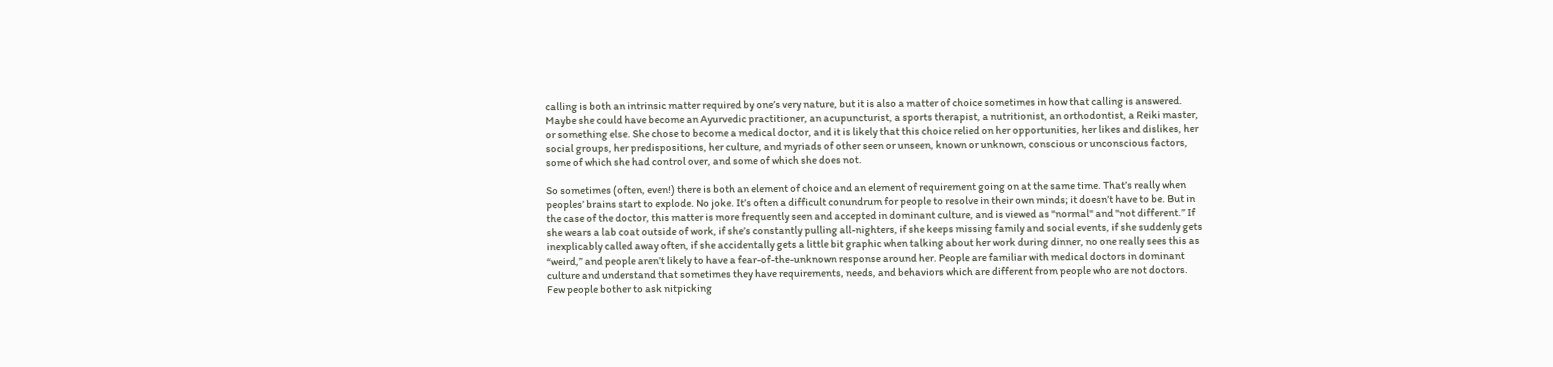calling is both an intrinsic matter required by one’s very nature, but it is also a matter of choice sometimes in how that calling is answered. Maybe she could have become an Ayurvedic practitioner, an acupuncturist, a sports therapist, a nutritionist, an orthodontist, a Reiki master, or something else. She chose to become a medical doctor, and it is likely that this choice relied on her opportunities, her likes and dislikes, her social groups, her predispositions, her culture, and myriads of other seen or unseen, known or unknown, conscious or unconscious factors, some of which she had control over, and some of which she does not.

So sometimes (often, even!) there is both an element of choice and an element of requirement going on at the same time. That’s really when peoples’ brains start to explode. No joke. It’s often a difficult conundrum for people to resolve in their own minds; it doesn’t have to be. But in the case of the doctor, this matter is more frequently seen and accepted in dominant culture, and is viewed as "normal" and "not different.” If she wears a lab coat outside of work, if she’s constantly pulling all-nighters, if she keeps missing family and social events, if she suddenly gets inexplicably called away often, if she accidentally gets a little bit graphic when talking about her work during dinner, no one really sees this as “weird,” and people aren’t likely to have a fear-of-the-unknown response around her. People are familiar with medical doctors in dominant culture and understand that sometimes they have requirements, needs, and behaviors which are different from people who are not doctors. Few people bother to ask nitpicking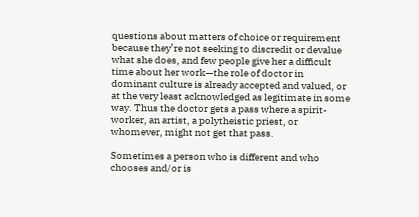questions about matters of choice or requirement because they’re not seeking to discredit or devalue what she does, and few people give her a difficult time about her work—the role of doctor in dominant culture is already accepted and valued, or at the very least acknowledged as legitimate in some way. Thus the doctor gets a pass where a spirit-worker, an artist, a polytheistic priest, or whomever, might not get that pass.

Sometimes a person who is different and who chooses and/or is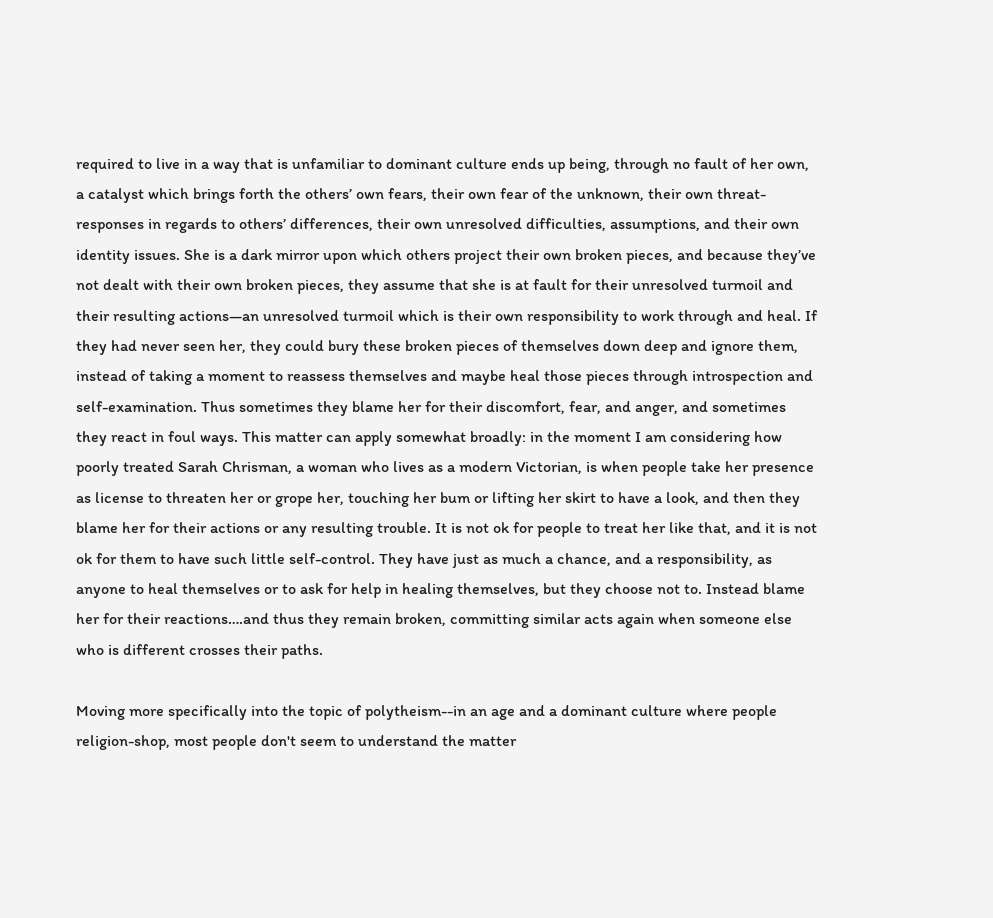required to live in a way that is unfamiliar to dominant culture ends up being, through no fault of her own, a catalyst which brings forth the others’ own fears, their own fear of the unknown, their own threat-responses in regards to others’ differences, their own unresolved difficulties, assumptions, and their own identity issues. She is a dark mirror upon which others project their own broken pieces, and because they’ve not dealt with their own broken pieces, they assume that she is at fault for their unresolved turmoil and their resulting actions—an unresolved turmoil which is their own responsibility to work through and heal. If they had never seen her, they could bury these broken pieces of themselves down deep and ignore them, instead of taking a moment to reassess themselves and maybe heal those pieces through introspection and self-examination. Thus sometimes they blame her for their discomfort, fear, and anger, and sometimes they react in foul ways. This matter can apply somewhat broadly: in the moment I am considering how poorly treated Sarah Chrisman, a woman who lives as a modern Victorian, is when people take her presence as license to threaten her or grope her, touching her bum or lifting her skirt to have a look, and then they blame her for their actions or any resulting trouble. It is not ok for people to treat her like that, and it is not ok for them to have such little self-control. They have just as much a chance, and a responsibility, as anyone to heal themselves or to ask for help in healing themselves, but they choose not to. Instead blame her for their reactions….and thus they remain broken, committing similar acts again when someone else who is different crosses their paths.

Moving more specifically into the topic of polytheism--in an age and a dominant culture where people religion-shop, most people don't seem to understand the matter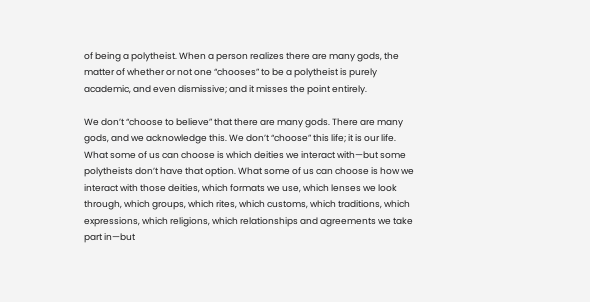of being a polytheist. When a person realizes there are many gods, the matter of whether or not one “chooses” to be a polytheist is purely academic, and even dismissive; and it misses the point entirely.

We don’t “choose to believe” that there are many gods. There are many gods, and we acknowledge this. We don’t “choose” this life; it is our life. What some of us can choose is which deities we interact with—but some polytheists don’t have that option. What some of us can choose is how we interact with those deities, which formats we use, which lenses we look through, which groups, which rites, which customs, which traditions, which expressions, which religions, which relationships and agreements we take part in—but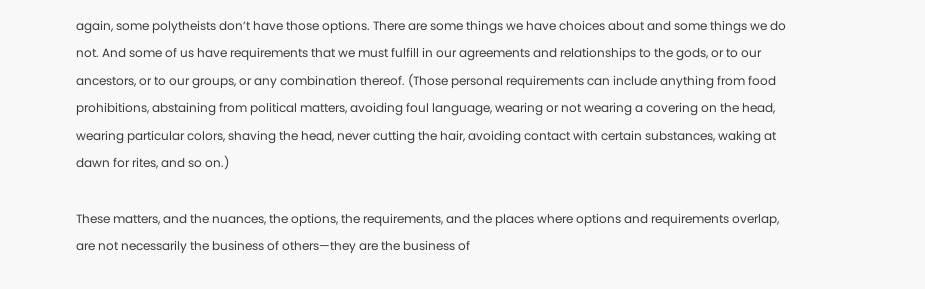again, some polytheists don’t have those options. There are some things we have choices about and some things we do not. And some of us have requirements that we must fulfill in our agreements and relationships to the gods, or to our ancestors, or to our groups, or any combination thereof. (Those personal requirements can include anything from food prohibitions, abstaining from political matters, avoiding foul language, wearing or not wearing a covering on the head, wearing particular colors, shaving the head, never cutting the hair, avoiding contact with certain substances, waking at dawn for rites, and so on.)

These matters, and the nuances, the options, the requirements, and the places where options and requirements overlap, are not necessarily the business of others—they are the business of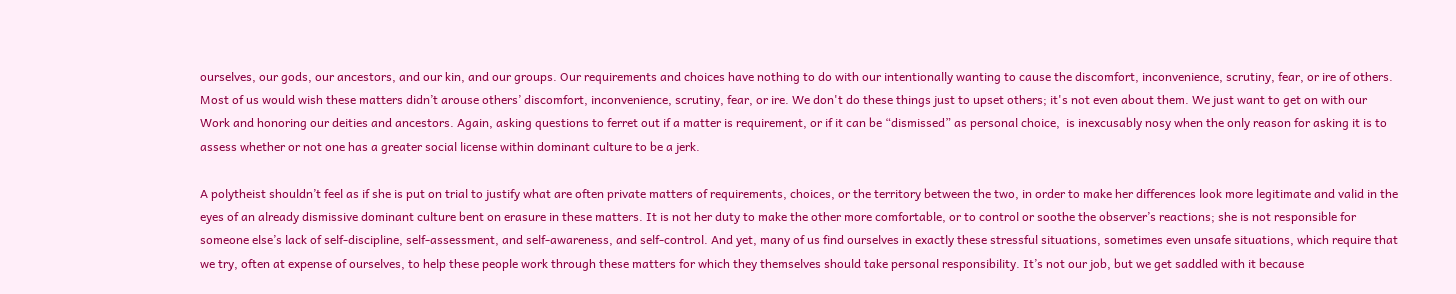ourselves, our gods, our ancestors, and our kin, and our groups. Our requirements and choices have nothing to do with our intentionally wanting to cause the discomfort, inconvenience, scrutiny, fear, or ire of others. Most of us would wish these matters didn’t arouse others’ discomfort, inconvenience, scrutiny, fear, or ire. We don't do these things just to upset others; it's not even about them. We just want to get on with our Work and honoring our deities and ancestors. Again, asking questions to ferret out if a matter is requirement, or if it can be “dismissed” as personal choice,  is inexcusably nosy when the only reason for asking it is to assess whether or not one has a greater social license within dominant culture to be a jerk.

A polytheist shouldn’t feel as if she is put on trial to justify what are often private matters of requirements, choices, or the territory between the two, in order to make her differences look more legitimate and valid in the eyes of an already dismissive dominant culture bent on erasure in these matters. It is not her duty to make the other more comfortable, or to control or soothe the observer’s reactions; she is not responsible for someone else’s lack of self-discipline, self-assessment, and self-awareness, and self-control. And yet, many of us find ourselves in exactly these stressful situations, sometimes even unsafe situations, which require that we try, often at expense of ourselves, to help these people work through these matters for which they themselves should take personal responsibility. It’s not our job, but we get saddled with it because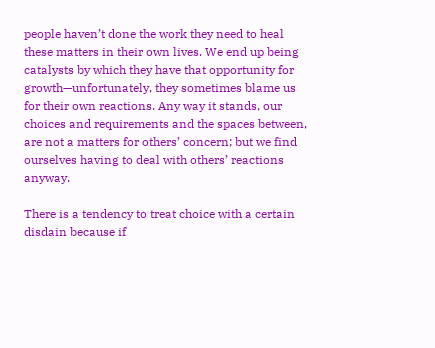people haven’t done the work they need to heal these matters in their own lives. We end up being catalysts by which they have that opportunity for growth—unfortunately, they sometimes blame us for their own reactions. Any way it stands, our choices and requirements and the spaces between, are not a matters for others’ concern; but we find ourselves having to deal with others’ reactions anyway.

There is a tendency to treat choice with a certain disdain because if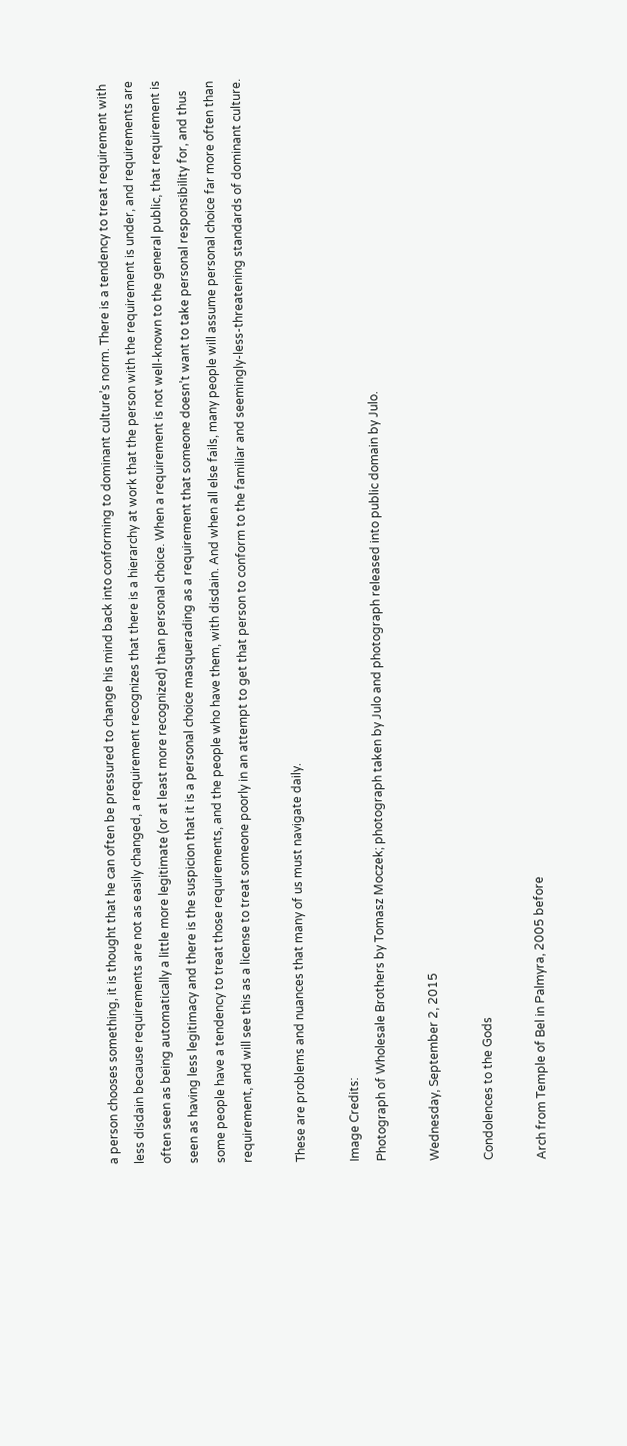a person chooses something, it is thought that he can often be pressured to change his mind back into conforming to dominant culture’s norm. There is a tendency to treat requirement with less disdain because requirements are not as easily changed, a requirement recognizes that there is a hierarchy at work that the person with the requirement is under, and requirements are often seen as being automatically a little more legitimate (or at least more recognized) than personal choice. When a requirement is not well-known to the general public, that requirement is seen as having less legitimacy and there is the suspicion that it is a personal choice masquerading as a requirement that someone doesn’t want to take personal responsibility for, and thus some people have a tendency to treat those requirements, and the people who have them, with disdain. And when all else fails, many people will assume personal choice far more often than requirement, and will see this as a license to treat someone poorly in an attempt to get that person to conform to the familiar and seemingly-less-threatening standards of dominant culture.

These are problems and nuances that many of us must navigate daily.

Image Credits:
Photograph of Wholesale Brothers by Tomasz Moczek; photograph taken by Julo and photograph released into public domain by Julo.

Wednesday, September 2, 2015

Condolences to the Gods

Arch from Temple of Bel in Palmyra, 2005 before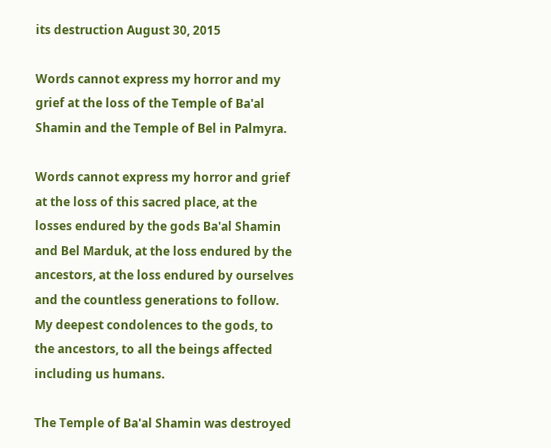its destruction August 30, 2015

Words cannot express my horror and my grief at the loss of the Temple of Ba'al Shamin and the Temple of Bel in Palmyra.

Words cannot express my horror and grief at the loss of this sacred place, at the losses endured by the gods Ba'al Shamin and Bel Marduk, at the loss endured by the ancestors, at the loss endured by ourselves and the countless generations to follow. My deepest condolences to the gods, to the ancestors, to all the beings affected including us humans.

The Temple of Ba'al Shamin was destroyed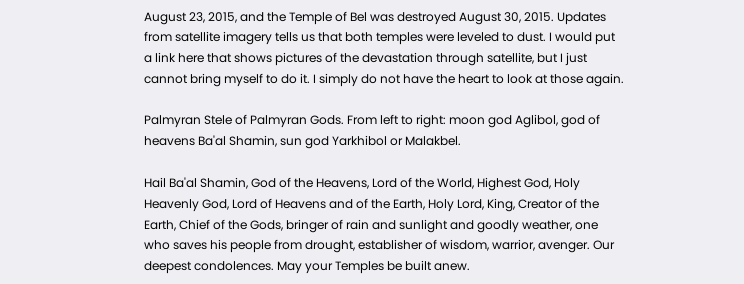August 23, 2015, and the Temple of Bel was destroyed August 30, 2015. Updates from satellite imagery tells us that both temples were leveled to dust. I would put a link here that shows pictures of the devastation through satellite, but I just cannot bring myself to do it. I simply do not have the heart to look at those again.

Palmyran Stele of Palmyran Gods. From left to right: moon god Aglibol, god of heavens Ba'al Shamin, sun god Yarkhibol or Malakbel.

Hail Ba'al Shamin, God of the Heavens, Lord of the World, Highest God, Holy Heavenly God, Lord of Heavens and of the Earth, Holy Lord, King, Creator of the Earth, Chief of the Gods, bringer of rain and sunlight and goodly weather, one who saves his people from drought, establisher of wisdom, warrior, avenger. Our deepest condolences. May your Temples be built anew.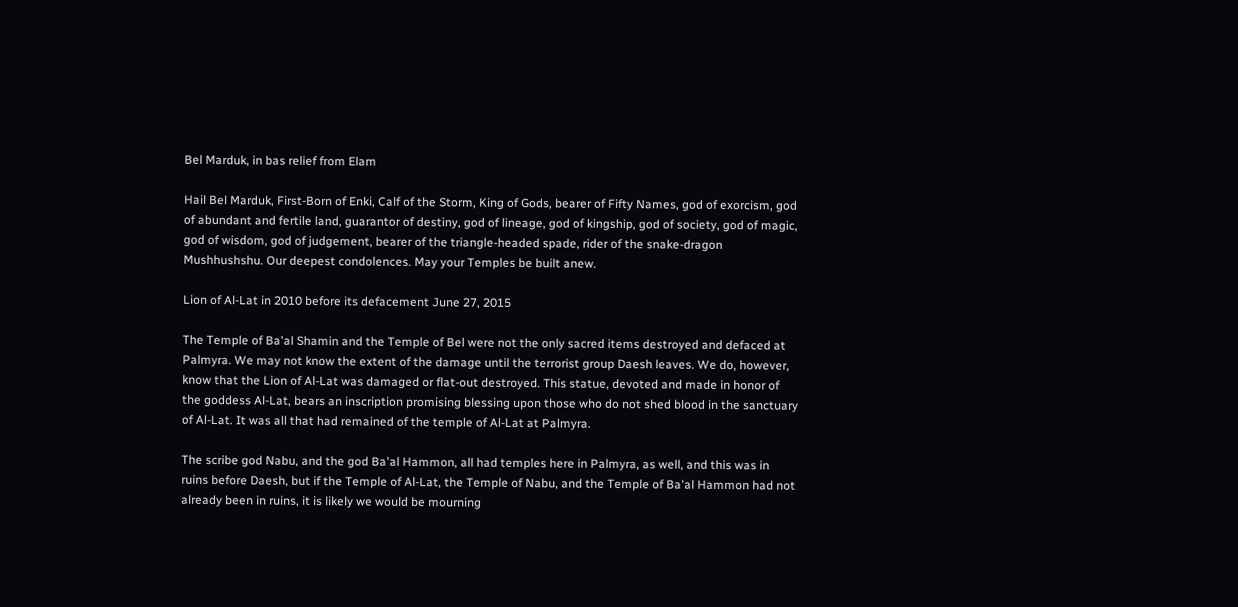Bel Marduk, in bas relief from Elam

Hail Bel Marduk, First-Born of Enki, Calf of the Storm, King of Gods, bearer of Fifty Names, god of exorcism, god of abundant and fertile land, guarantor of destiny, god of lineage, god of kingship, god of society, god of magic, god of wisdom, god of judgement, bearer of the triangle-headed spade, rider of the snake-dragon Mushhushshu. Our deepest condolences. May your Temples be built anew.

Lion of Al-Lat in 2010 before its defacement June 27, 2015

The Temple of Ba'al Shamin and the Temple of Bel were not the only sacred items destroyed and defaced at Palmyra. We may not know the extent of the damage until the terrorist group Daesh leaves. We do, however, know that the Lion of Al-Lat was damaged or flat-out destroyed. This statue, devoted and made in honor of the goddess Al-Lat, bears an inscription promising blessing upon those who do not shed blood in the sanctuary of Al-Lat. It was all that had remained of the temple of Al-Lat at Palmyra.

The scribe god Nabu, and the god Ba'al Hammon, all had temples here in Palmyra, as well, and this was in ruins before Daesh, but if the Temple of Al-Lat, the Temple of Nabu, and the Temple of Ba'al Hammon had not already been in ruins, it is likely we would be mourning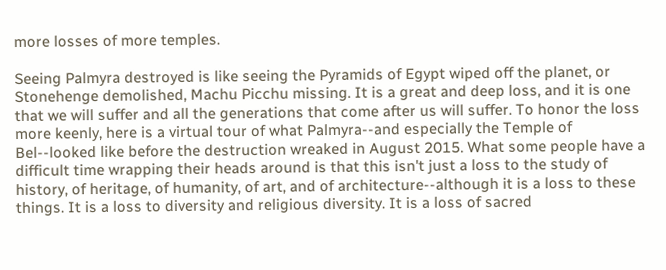more losses of more temples.

Seeing Palmyra destroyed is like seeing the Pyramids of Egypt wiped off the planet, or Stonehenge demolished, Machu Picchu missing. It is a great and deep loss, and it is one that we will suffer and all the generations that come after us will suffer. To honor the loss more keenly, here is a virtual tour of what Palmyra--and especially the Temple of Bel--looked like before the destruction wreaked in August 2015. What some people have a difficult time wrapping their heads around is that this isn't just a loss to the study of history, of heritage, of humanity, of art, and of architecture--although it is a loss to these things. It is a loss to diversity and religious diversity. It is a loss of sacred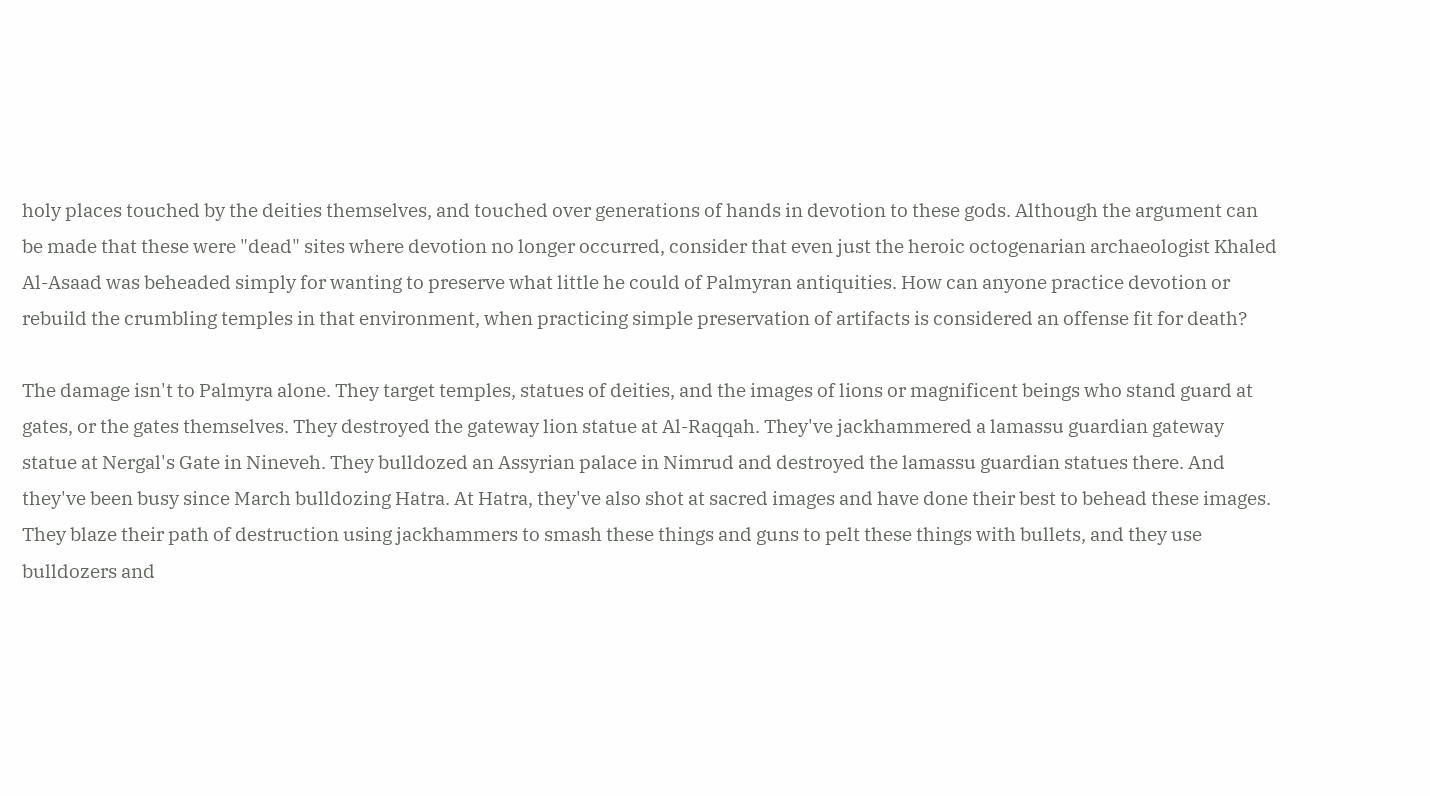holy places touched by the deities themselves, and touched over generations of hands in devotion to these gods. Although the argument can be made that these were "dead" sites where devotion no longer occurred, consider that even just the heroic octogenarian archaeologist Khaled Al-Asaad was beheaded simply for wanting to preserve what little he could of Palmyran antiquities. How can anyone practice devotion or rebuild the crumbling temples in that environment, when practicing simple preservation of artifacts is considered an offense fit for death?

The damage isn't to Palmyra alone. They target temples, statues of deities, and the images of lions or magnificent beings who stand guard at gates, or the gates themselves. They destroyed the gateway lion statue at Al-Raqqah. They've jackhammered a lamassu guardian gateway statue at Nergal's Gate in Nineveh. They bulldozed an Assyrian palace in Nimrud and destroyed the lamassu guardian statues there. And they've been busy since March bulldozing Hatra. At Hatra, they've also shot at sacred images and have done their best to behead these images. They blaze their path of destruction using jackhammers to smash these things and guns to pelt these things with bullets, and they use bulldozers and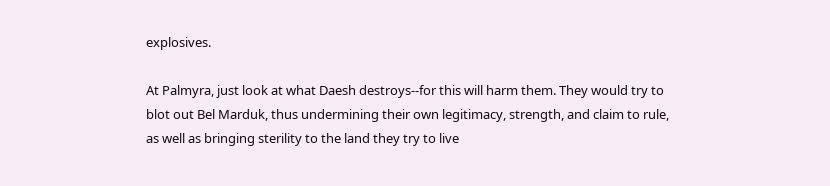explosives.

At Palmyra, just look at what Daesh destroys--for this will harm them. They would try to blot out Bel Marduk, thus undermining their own legitimacy, strength, and claim to rule, as well as bringing sterility to the land they try to live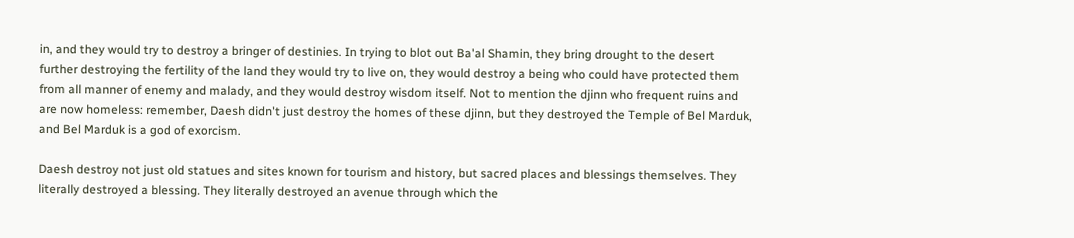in, and they would try to destroy a bringer of destinies. In trying to blot out Ba'al Shamin, they bring drought to the desert further destroying the fertility of the land they would try to live on, they would destroy a being who could have protected them from all manner of enemy and malady, and they would destroy wisdom itself. Not to mention the djinn who frequent ruins and are now homeless: remember, Daesh didn't just destroy the homes of these djinn, but they destroyed the Temple of Bel Marduk, and Bel Marduk is a god of exorcism.

Daesh destroy not just old statues and sites known for tourism and history, but sacred places and blessings themselves. They literally destroyed a blessing. They literally destroyed an avenue through which the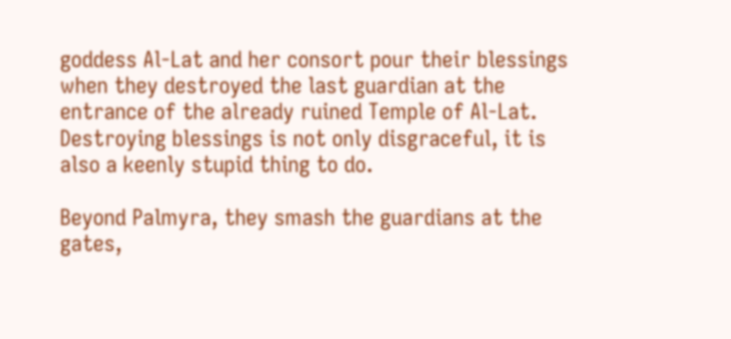goddess Al-Lat and her consort pour their blessings when they destroyed the last guardian at the entrance of the already ruined Temple of Al-Lat. Destroying blessings is not only disgraceful, it is also a keenly stupid thing to do.

Beyond Palmyra, they smash the guardians at the gates,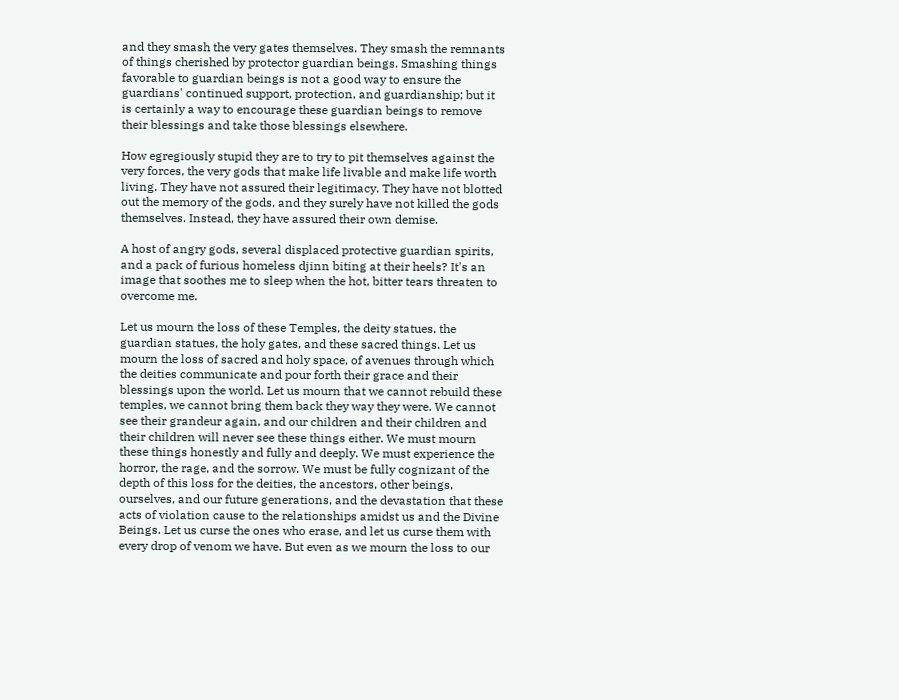and they smash the very gates themselves. They smash the remnants of things cherished by protector guardian beings. Smashing things favorable to guardian beings is not a good way to ensure the guardians' continued support, protection, and guardianship; but it is certainly a way to encourage these guardian beings to remove their blessings and take those blessings elsewhere.

How egregiously stupid they are to try to pit themselves against the very forces, the very gods that make life livable and make life worth living. They have not assured their legitimacy. They have not blotted out the memory of the gods, and they surely have not killed the gods themselves. Instead, they have assured their own demise.

A host of angry gods, several displaced protective guardian spirits, and a pack of furious homeless djinn biting at their heels? It's an image that soothes me to sleep when the hot, bitter tears threaten to overcome me.

Let us mourn the loss of these Temples, the deity statues, the guardian statues, the holy gates, and these sacred things. Let us mourn the loss of sacred and holy space, of avenues through which the deities communicate and pour forth their grace and their blessings upon the world. Let us mourn that we cannot rebuild these temples, we cannot bring them back they way they were. We cannot see their grandeur again, and our children and their children and their children will never see these things either. We must mourn these things honestly and fully and deeply. We must experience the horror, the rage, and the sorrow. We must be fully cognizant of the depth of this loss for the deities, the ancestors, other beings, ourselves, and our future generations, and the devastation that these acts of violation cause to the relationships amidst us and the Divine Beings. Let us curse the ones who erase, and let us curse them with every drop of venom we have. But even as we mourn the loss to our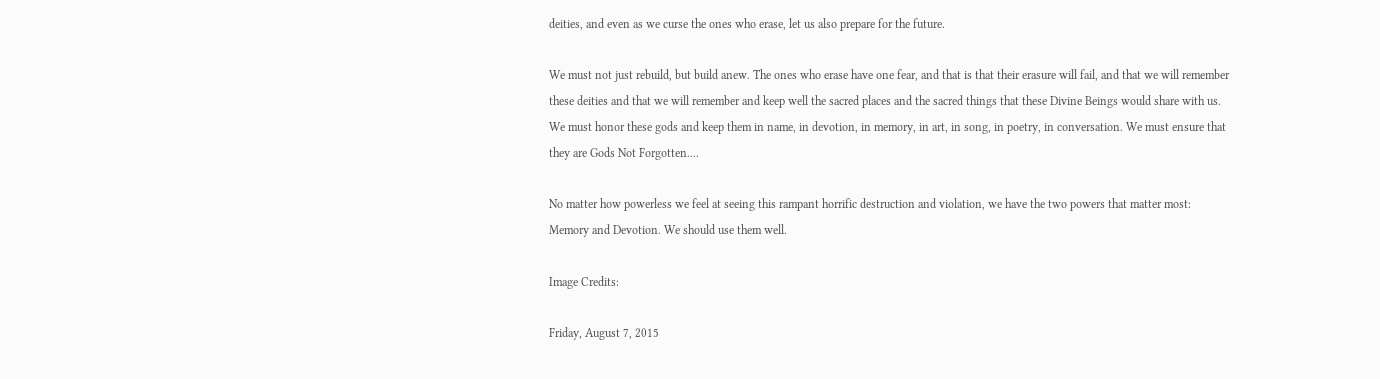deities, and even as we curse the ones who erase, let us also prepare for the future.

We must not just rebuild, but build anew. The ones who erase have one fear, and that is that their erasure will fail, and that we will remember these deities and that we will remember and keep well the sacred places and the sacred things that these Divine Beings would share with us. We must honor these gods and keep them in name, in devotion, in memory, in art, in song, in poetry, in conversation. We must ensure that they are Gods Not Forgotten....

No matter how powerless we feel at seeing this rampant horrific destruction and violation, we have the two powers that matter most: Memory and Devotion. We should use them well.

Image Credits:

Friday, August 7, 2015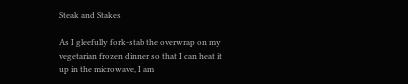Steak and Stakes

As I gleefully fork-stab the overwrap on my vegetarian frozen dinner so that I can heat it up in the microwave, I am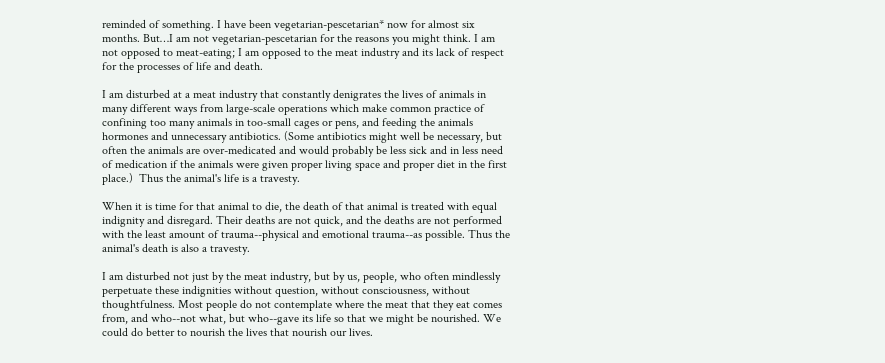reminded of something. I have been vegetarian-pescetarian* now for almost six months. But…I am not vegetarian-pescetarian for the reasons you might think. I am not opposed to meat-eating; I am opposed to the meat industry and its lack of respect for the processes of life and death.

I am disturbed at a meat industry that constantly denigrates the lives of animals in many different ways from large-scale operations which make common practice of confining too many animals in too-small cages or pens, and feeding the animals hormones and unnecessary antibiotics. (Some antibiotics might well be necessary, but often the animals are over-medicated and would probably be less sick and in less need of medication if the animals were given proper living space and proper diet in the first place.)  Thus the animal's life is a travesty.

When it is time for that animal to die, the death of that animal is treated with equal indignity and disregard. Their deaths are not quick, and the deaths are not performed with the least amount of trauma--physical and emotional trauma--as possible. Thus the animal's death is also a travesty.

I am disturbed not just by the meat industry, but by us, people, who often mindlessly perpetuate these indignities without question, without consciousness, without thoughtfulness. Most people do not contemplate where the meat that they eat comes from, and who--not what, but who--gave its life so that we might be nourished. We could do better to nourish the lives that nourish our lives.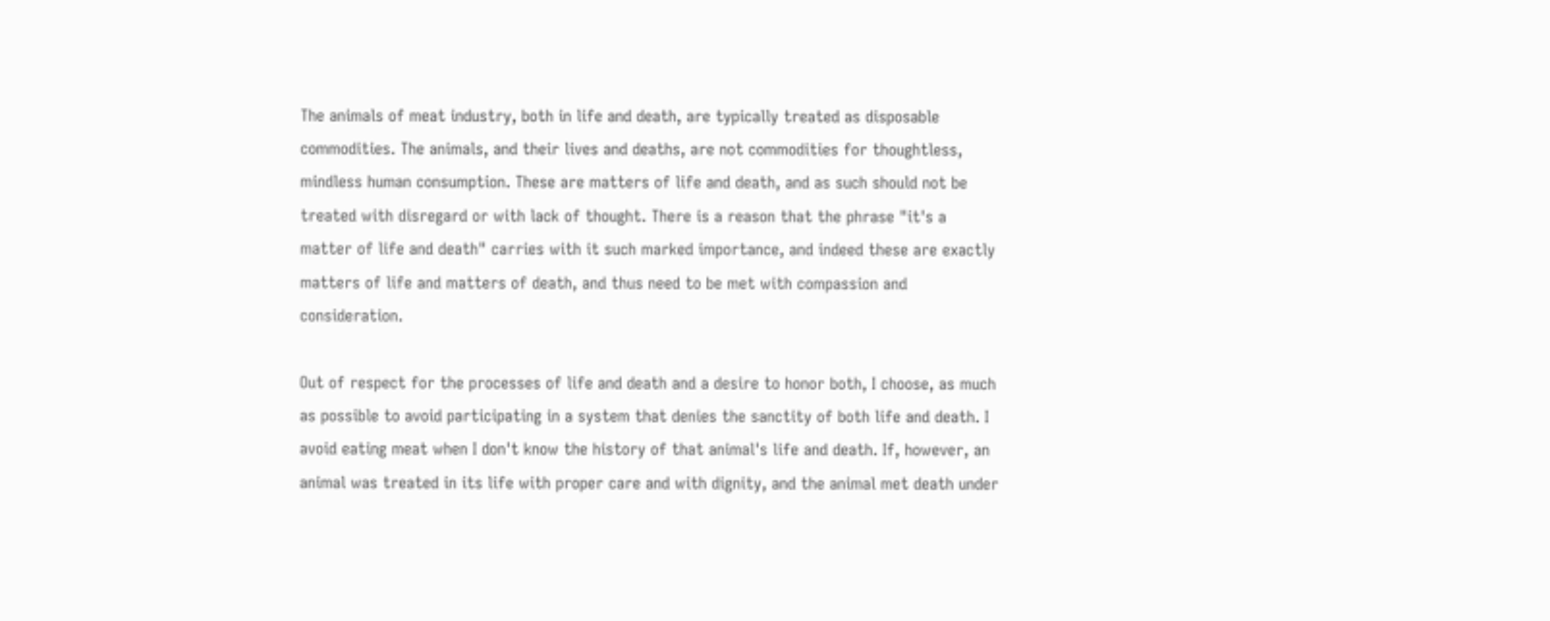The animals of meat industry, both in life and death, are typically treated as disposable commodities. The animals, and their lives and deaths, are not commodities for thoughtless, mindless human consumption. These are matters of life and death, and as such should not be treated with disregard or with lack of thought. There is a reason that the phrase "it's a matter of life and death" carries with it such marked importance, and indeed these are exactly matters of life and matters of death, and thus need to be met with compassion and consideration.

Out of respect for the processes of life and death and a desire to honor both, I choose, as much as possible to avoid participating in a system that denies the sanctity of both life and death. I avoid eating meat when I don't know the history of that animal's life and death. If, however, an animal was treated in its life with proper care and with dignity, and the animal met death under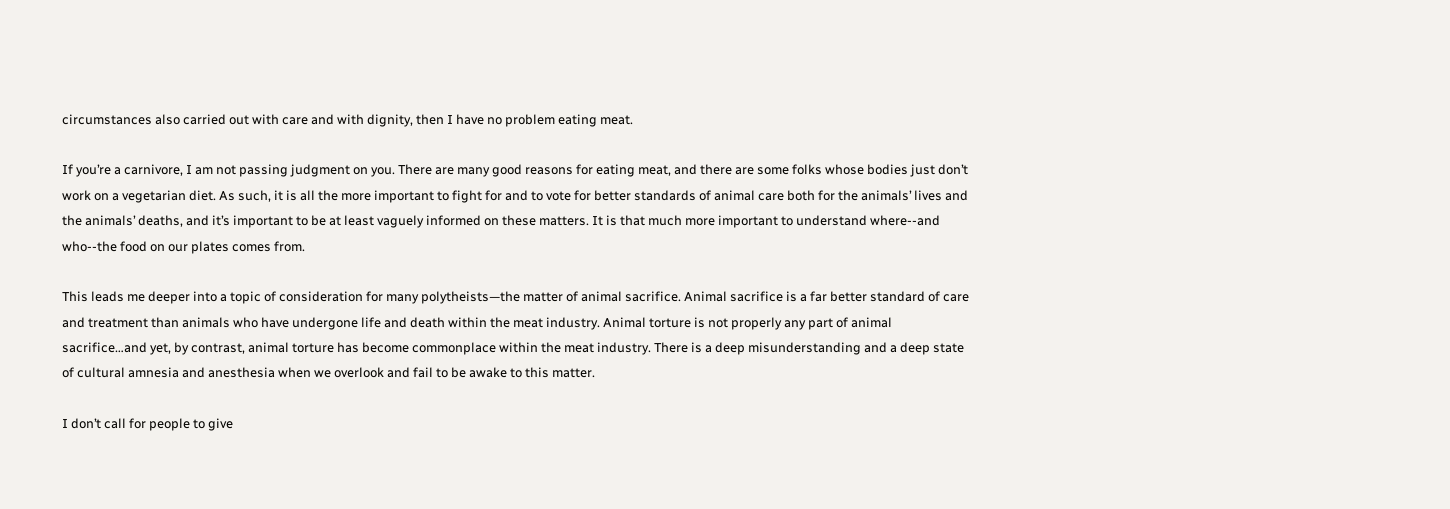circumstances also carried out with care and with dignity, then I have no problem eating meat.

If you’re a carnivore, I am not passing judgment on you. There are many good reasons for eating meat, and there are some folks whose bodies just don’t work on a vegetarian diet. As such, it is all the more important to fight for and to vote for better standards of animal care both for the animals’ lives and the animals’ deaths, and it’s important to be at least vaguely informed on these matters. It is that much more important to understand where--and who--the food on our plates comes from.

This leads me deeper into a topic of consideration for many polytheists—the matter of animal sacrifice. Animal sacrifice is a far better standard of care and treatment than animals who have undergone life and death within the meat industry. Animal torture is not properly any part of animal sacrifice…and yet, by contrast, animal torture has become commonplace within the meat industry. There is a deep misunderstanding and a deep state of cultural amnesia and anesthesia when we overlook and fail to be awake to this matter.

I don’t call for people to give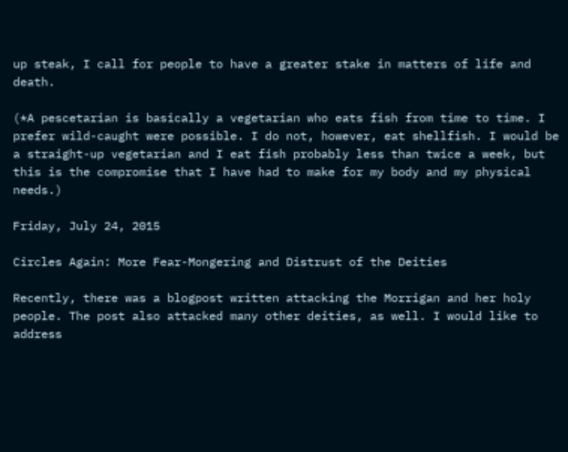up steak, I call for people to have a greater stake in matters of life and death.

(*A pescetarian is basically a vegetarian who eats fish from time to time. I prefer wild-caught were possible. I do not, however, eat shellfish. I would be a straight-up vegetarian and I eat fish probably less than twice a week, but this is the compromise that I have had to make for my body and my physical needs.)

Friday, July 24, 2015

Circles Again: More Fear-Mongering and Distrust of the Deities

Recently, there was a blogpost written attacking the Morrigan and her holy people. The post also attacked many other deities, as well. I would like to address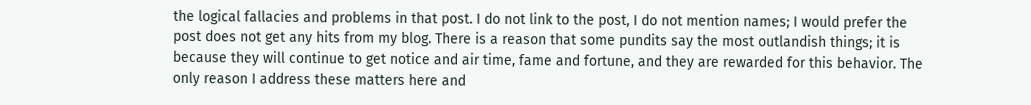the logical fallacies and problems in that post. I do not link to the post, I do not mention names; I would prefer the post does not get any hits from my blog. There is a reason that some pundits say the most outlandish things; it is because they will continue to get notice and air time, fame and fortune, and they are rewarded for this behavior. The only reason I address these matters here and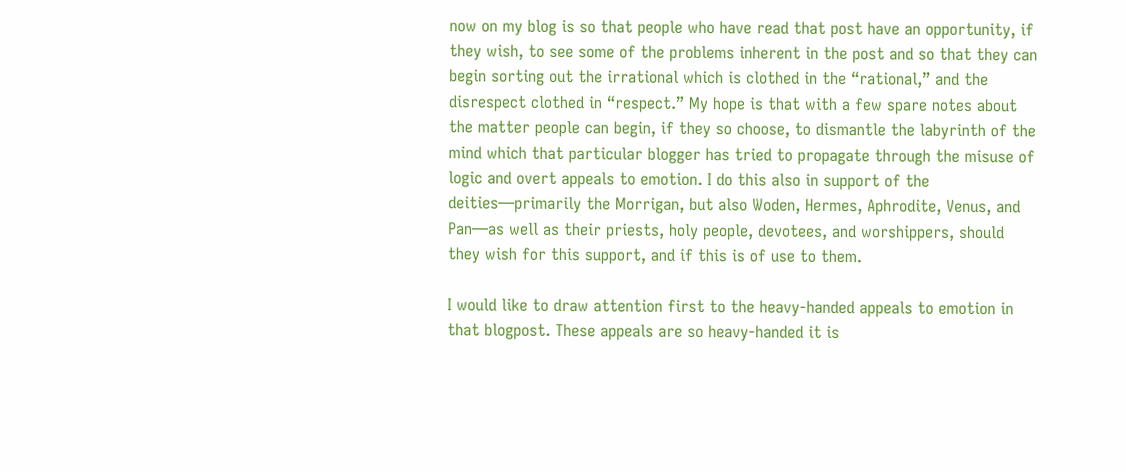now on my blog is so that people who have read that post have an opportunity, if they wish, to see some of the problems inherent in the post and so that they can begin sorting out the irrational which is clothed in the “rational,” and the disrespect clothed in “respect.” My hope is that with a few spare notes about the matter people can begin, if they so choose, to dismantle the labyrinth of the mind which that particular blogger has tried to propagate through the misuse of logic and overt appeals to emotion. I do this also in support of the deities—primarily the Morrigan, but also Woden, Hermes, Aphrodite, Venus, and Pan—as well as their priests, holy people, devotees, and worshippers, should they wish for this support, and if this is of use to them.

I would like to draw attention first to the heavy-handed appeals to emotion in that blogpost. These appeals are so heavy-handed it is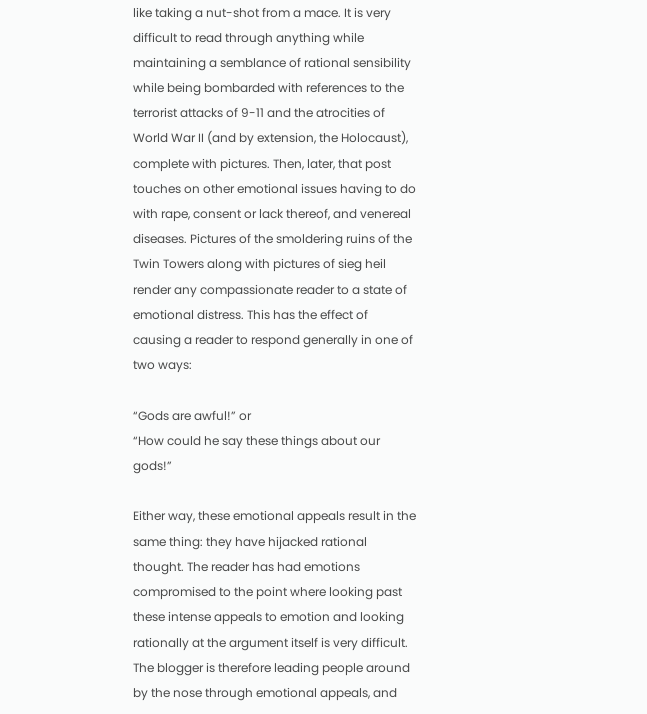like taking a nut-shot from a mace. It is very difficult to read through anything while maintaining a semblance of rational sensibility while being bombarded with references to the terrorist attacks of 9-11 and the atrocities of World War II (and by extension, the Holocaust), complete with pictures. Then, later, that post touches on other emotional issues having to do with rape, consent or lack thereof, and venereal diseases. Pictures of the smoldering ruins of the Twin Towers along with pictures of sieg heil render any compassionate reader to a state of emotional distress. This has the effect of causing a reader to respond generally in one of two ways:

“Gods are awful!” or
“How could he say these things about our gods!”

Either way, these emotional appeals result in the same thing: they have hijacked rational thought. The reader has had emotions compromised to the point where looking past these intense appeals to emotion and looking rationally at the argument itself is very difficult. The blogger is therefore leading people around by the nose through emotional appeals, and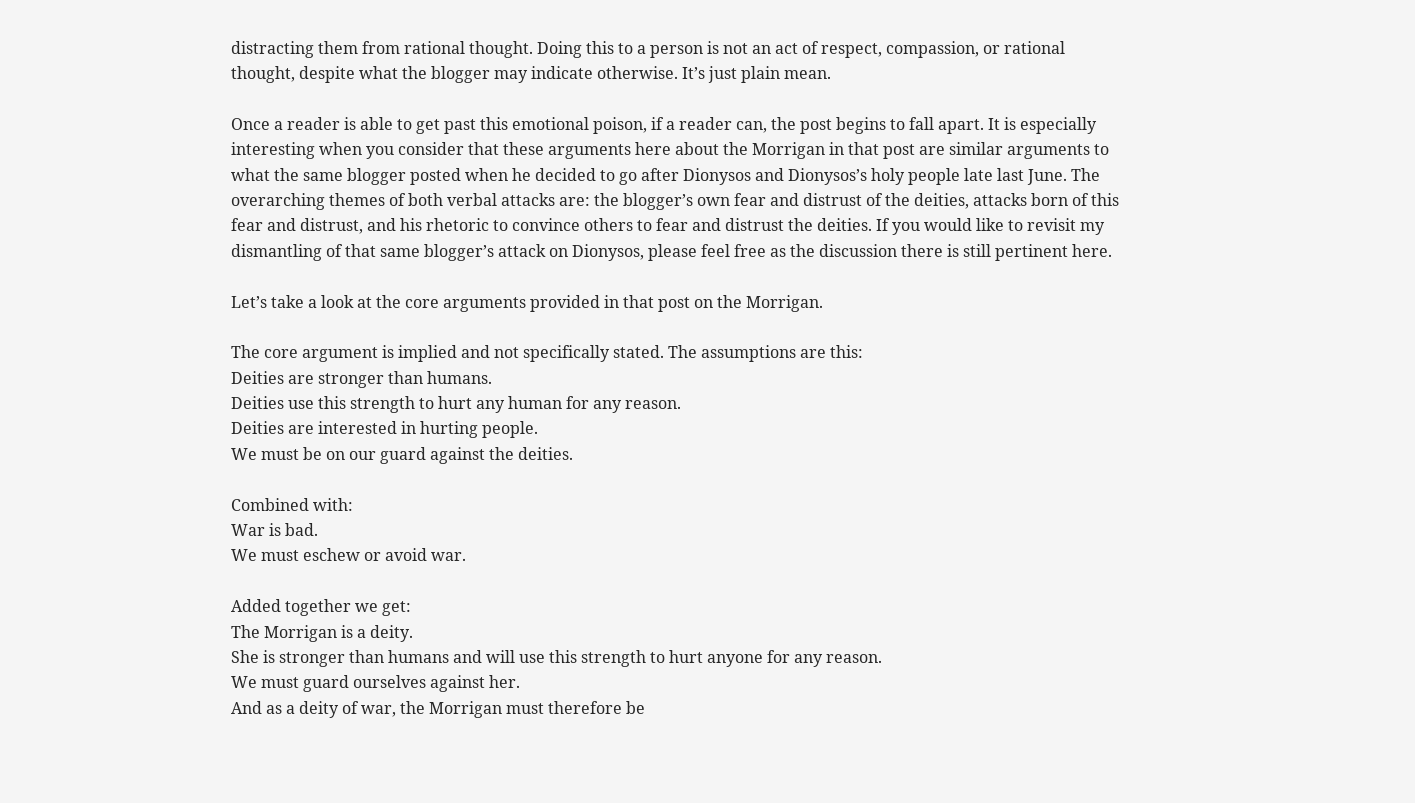distracting them from rational thought. Doing this to a person is not an act of respect, compassion, or rational thought, despite what the blogger may indicate otherwise. It’s just plain mean.

Once a reader is able to get past this emotional poison, if a reader can, the post begins to fall apart. It is especially interesting when you consider that these arguments here about the Morrigan in that post are similar arguments to what the same blogger posted when he decided to go after Dionysos and Dionysos’s holy people late last June. The overarching themes of both verbal attacks are: the blogger’s own fear and distrust of the deities, attacks born of this fear and distrust, and his rhetoric to convince others to fear and distrust the deities. If you would like to revisit my dismantling of that same blogger’s attack on Dionysos, please feel free as the discussion there is still pertinent here.

Let’s take a look at the core arguments provided in that post on the Morrigan.

The core argument is implied and not specifically stated. The assumptions are this:
Deities are stronger than humans.
Deities use this strength to hurt any human for any reason.
Deities are interested in hurting people.
We must be on our guard against the deities.

Combined with:
War is bad.
We must eschew or avoid war.

Added together we get:
The Morrigan is a deity.
She is stronger than humans and will use this strength to hurt anyone for any reason.
We must guard ourselves against her.
And as a deity of war, the Morrigan must therefore be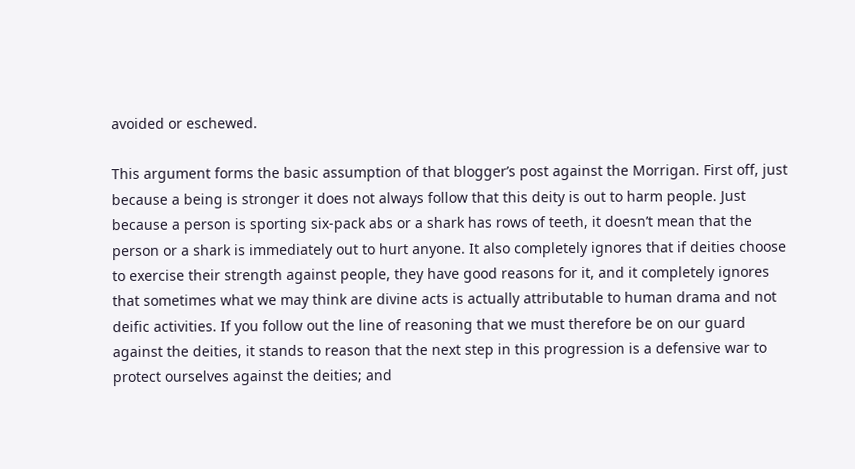avoided or eschewed.

This argument forms the basic assumption of that blogger’s post against the Morrigan. First off, just because a being is stronger it does not always follow that this deity is out to harm people. Just because a person is sporting six-pack abs or a shark has rows of teeth, it doesn’t mean that the person or a shark is immediately out to hurt anyone. It also completely ignores that if deities choose to exercise their strength against people, they have good reasons for it, and it completely ignores that sometimes what we may think are divine acts is actually attributable to human drama and not deific activities. If you follow out the line of reasoning that we must therefore be on our guard against the deities, it stands to reason that the next step in this progression is a defensive war to protect ourselves against the deities; and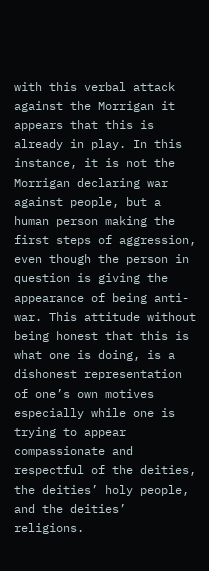with this verbal attack against the Morrigan it appears that this is already in play. In this instance, it is not the Morrigan declaring war against people, but a human person making the first steps of aggression, even though the person in question is giving the appearance of being anti-war. This attitude without being honest that this is what one is doing, is a dishonest representation of one’s own motives especially while one is trying to appear compassionate and respectful of the deities, the deities’ holy people, and the deities’ religions.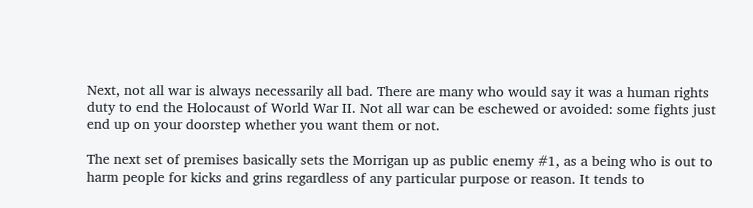Next, not all war is always necessarily all bad. There are many who would say it was a human rights duty to end the Holocaust of World War II. Not all war can be eschewed or avoided: some fights just end up on your doorstep whether you want them or not.

The next set of premises basically sets the Morrigan up as public enemy #1, as a being who is out to harm people for kicks and grins regardless of any particular purpose or reason. It tends to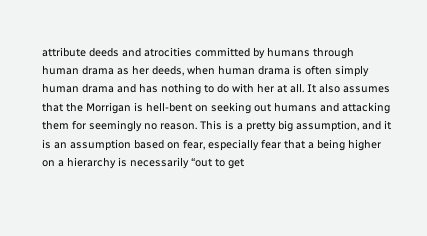attribute deeds and atrocities committed by humans through human drama as her deeds, when human drama is often simply human drama and has nothing to do with her at all. It also assumes that the Morrigan is hell-bent on seeking out humans and attacking them for seemingly no reason. This is a pretty big assumption, and it is an assumption based on fear, especially fear that a being higher on a hierarchy is necessarily “out to get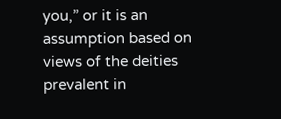you,” or it is an assumption based on views of the deities prevalent in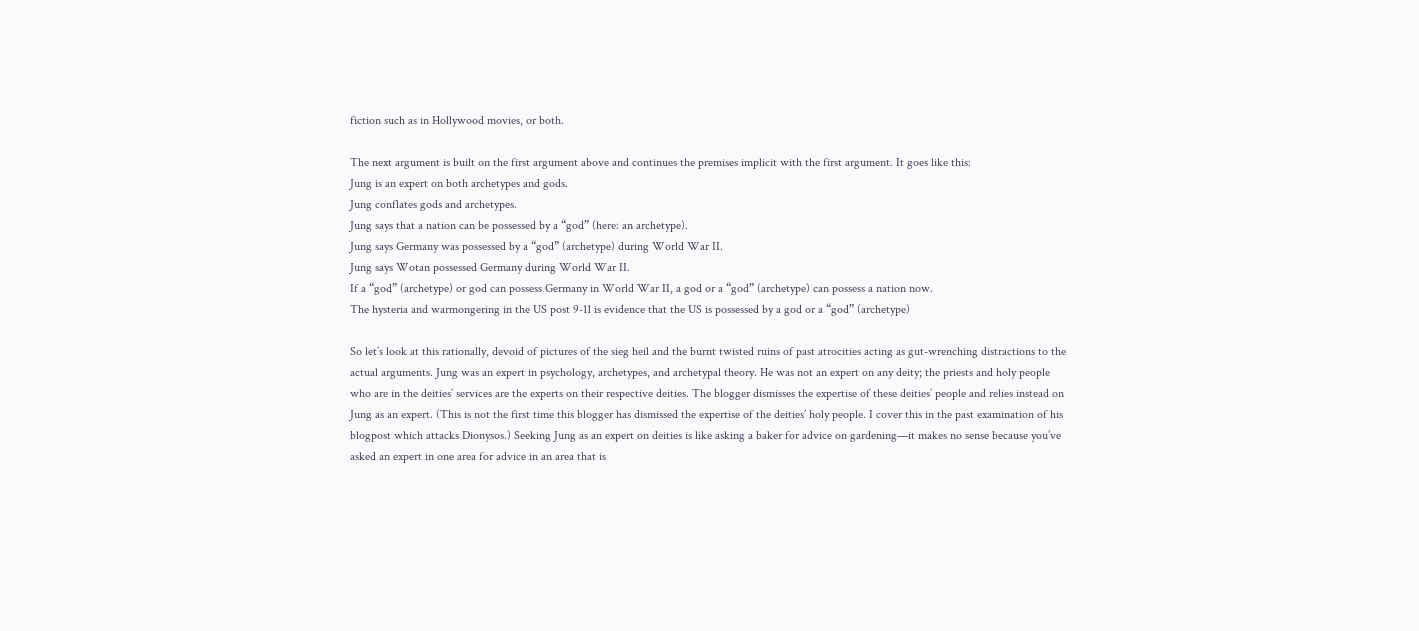fiction such as in Hollywood movies, or both.

The next argument is built on the first argument above and continues the premises implicit with the first argument. It goes like this:
Jung is an expert on both archetypes and gods.
Jung conflates gods and archetypes.
Jung says that a nation can be possessed by a “god” (here: an archetype).
Jung says Germany was possessed by a “god” (archetype) during World War II.
Jung says Wotan possessed Germany during World War II.
If a “god” (archetype) or god can possess Germany in World War II, a god or a “god” (archetype) can possess a nation now.
The hysteria and warmongering in the US post 9-11 is evidence that the US is possessed by a god or a “god” (archetype)

So let’s look at this rationally, devoid of pictures of the sieg heil and the burnt twisted ruins of past atrocities acting as gut-wrenching distractions to the actual arguments. Jung was an expert in psychology, archetypes, and archetypal theory. He was not an expert on any deity; the priests and holy people who are in the deities’ services are the experts on their respective deities. The blogger dismisses the expertise of these deities’ people and relies instead on Jung as an expert. (This is not the first time this blogger has dismissed the expertise of the deities’ holy people. I cover this in the past examination of his blogpost which attacks Dionysos.) Seeking Jung as an expert on deities is like asking a baker for advice on gardening—it makes no sense because you’ve asked an expert in one area for advice in an area that is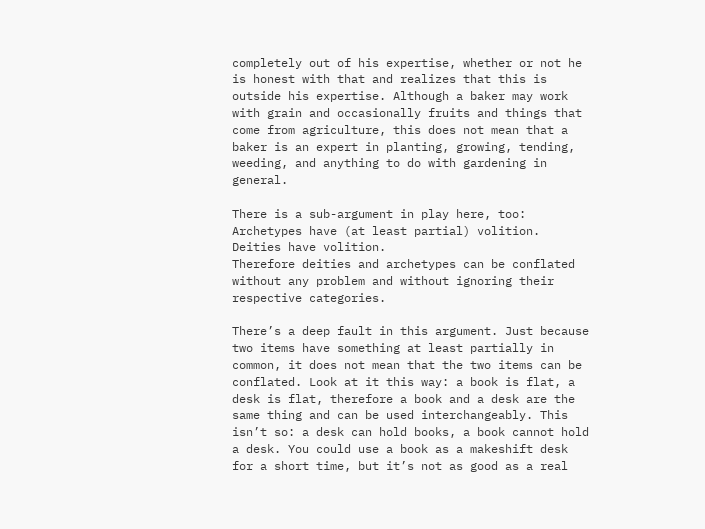completely out of his expertise, whether or not he is honest with that and realizes that this is outside his expertise. Although a baker may work with grain and occasionally fruits and things that come from agriculture, this does not mean that a baker is an expert in planting, growing, tending, weeding, and anything to do with gardening in general.

There is a sub-argument in play here, too:
Archetypes have (at least partial) volition.
Deities have volition.
Therefore deities and archetypes can be conflated without any problem and without ignoring their respective categories.

There’s a deep fault in this argument. Just because two items have something at least partially in common, it does not mean that the two items can be conflated. Look at it this way: a book is flat, a desk is flat, therefore a book and a desk are the same thing and can be used interchangeably. This isn’t so: a desk can hold books, a book cannot hold a desk. You could use a book as a makeshift desk for a short time, but it’s not as good as a real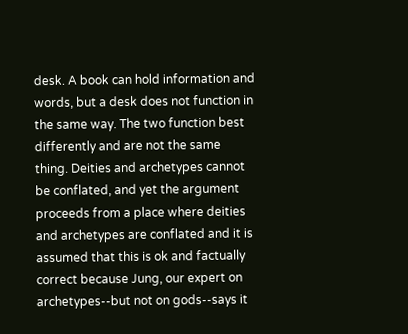desk. A book can hold information and words, but a desk does not function in the same way. The two function best differently and are not the same thing. Deities and archetypes cannot be conflated, and yet the argument proceeds from a place where deities and archetypes are conflated and it is assumed that this is ok and factually correct because Jung, our expert on archetypes--but not on gods--says it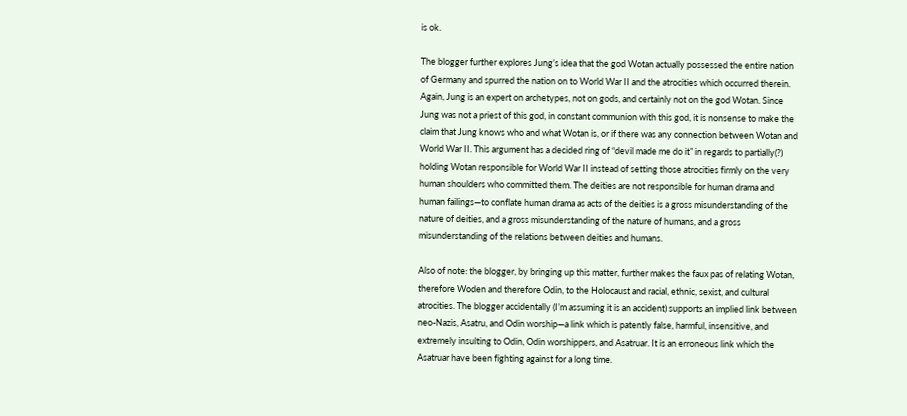is ok.

The blogger further explores Jung’s idea that the god Wotan actually possessed the entire nation of Germany and spurred the nation on to World War II and the atrocities which occurred therein. Again, Jung is an expert on archetypes, not on gods, and certainly not on the god Wotan. Since Jung was not a priest of this god, in constant communion with this god, it is nonsense to make the claim that Jung knows who and what Wotan is, or if there was any connection between Wotan and World War II. This argument has a decided ring of “devil made me do it” in regards to partially(?) holding Wotan responsible for World War II instead of setting those atrocities firmly on the very human shoulders who committed them. The deities are not responsible for human drama and human failings—to conflate human drama as acts of the deities is a gross misunderstanding of the nature of deities, and a gross misunderstanding of the nature of humans, and a gross misunderstanding of the relations between deities and humans.

Also of note: the blogger, by bringing up this matter, further makes the faux pas of relating Wotan, therefore Woden and therefore Odin, to the Holocaust and racial, ethnic, sexist, and cultural atrocities. The blogger accidentally (I’m assuming it is an accident) supports an implied link between neo-Nazis, Asatru, and Odin worship—a link which is patently false, harmful, insensitive, and extremely insulting to Odin, Odin worshippers, and Asatruar. It is an erroneous link which the Asatruar have been fighting against for a long time.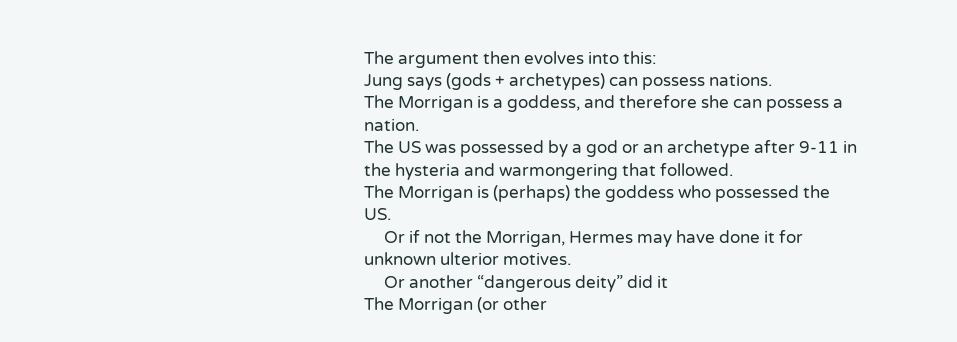The argument then evolves into this:
Jung says (gods + archetypes) can possess nations.
The Morrigan is a goddess, and therefore she can possess a nation.
The US was possessed by a god or an archetype after 9-11 in the hysteria and warmongering that followed.
The Morrigan is (perhaps) the goddess who possessed the US.
     Or if not the Morrigan, Hermes may have done it for unknown ulterior motives.
     Or another “dangerous deity” did it
The Morrigan (or other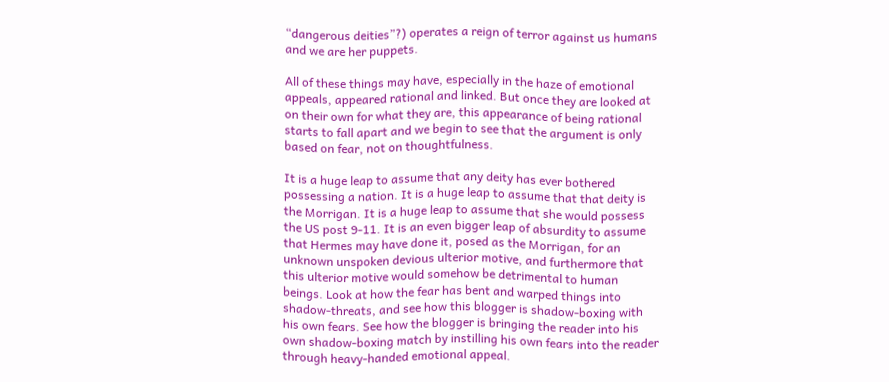“dangerous deities”?) operates a reign of terror against us humans and we are her puppets.

All of these things may have, especially in the haze of emotional appeals, appeared rational and linked. But once they are looked at on their own for what they are, this appearance of being rational starts to fall apart and we begin to see that the argument is only based on fear, not on thoughtfulness.

It is a huge leap to assume that any deity has ever bothered possessing a nation. It is a huge leap to assume that that deity is the Morrigan. It is a huge leap to assume that she would possess the US post 9-11. It is an even bigger leap of absurdity to assume that Hermes may have done it, posed as the Morrigan, for an unknown unspoken devious ulterior motive, and furthermore that this ulterior motive would somehow be detrimental to human beings. Look at how the fear has bent and warped things into shadow-threats, and see how this blogger is shadow-boxing with his own fears. See how the blogger is bringing the reader into his own shadow-boxing match by instilling his own fears into the reader through heavy-handed emotional appeal.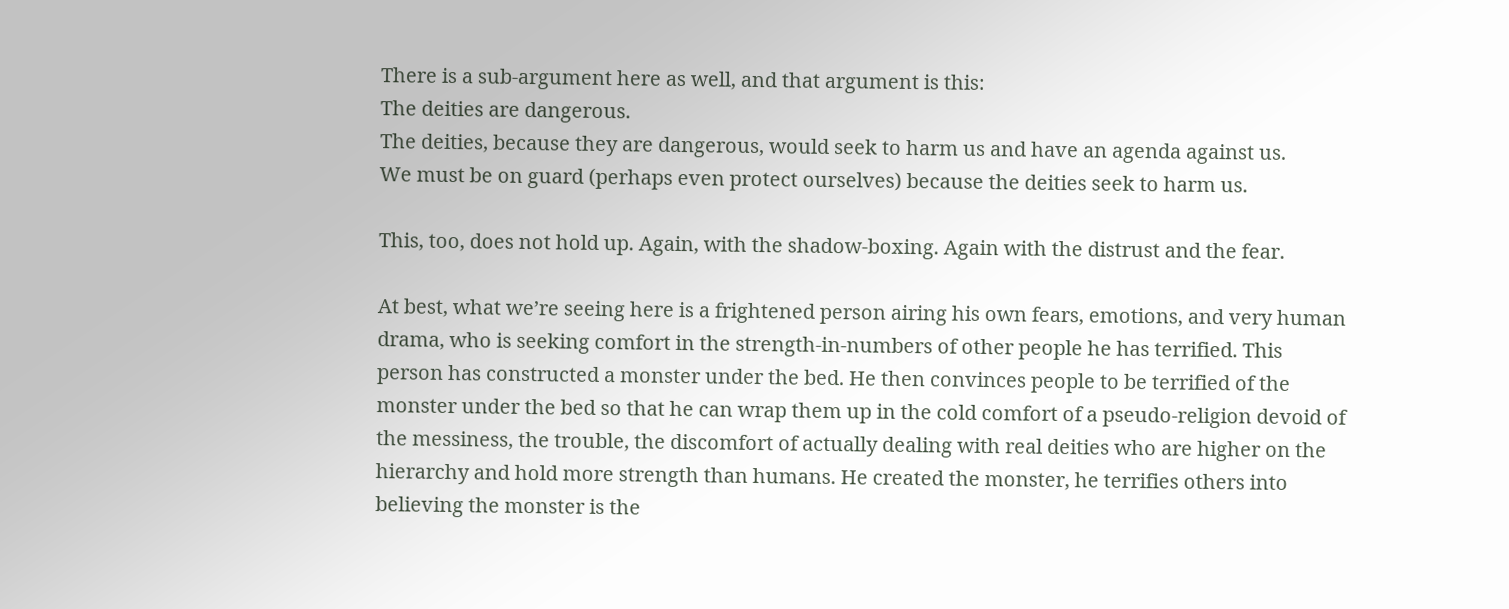There is a sub-argument here as well, and that argument is this:
The deities are dangerous.
The deities, because they are dangerous, would seek to harm us and have an agenda against us.
We must be on guard (perhaps even protect ourselves) because the deities seek to harm us.

This, too, does not hold up. Again, with the shadow-boxing. Again with the distrust and the fear.

At best, what we’re seeing here is a frightened person airing his own fears, emotions, and very human drama, who is seeking comfort in the strength-in-numbers of other people he has terrified. This person has constructed a monster under the bed. He then convinces people to be terrified of the monster under the bed so that he can wrap them up in the cold comfort of a pseudo-religion devoid of the messiness, the trouble, the discomfort of actually dealing with real deities who are higher on the hierarchy and hold more strength than humans. He created the monster, he terrifies others into believing the monster is the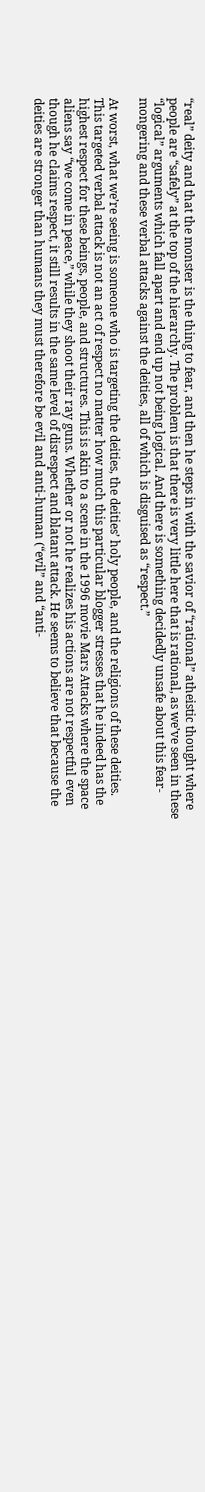“real” deity and that the monster is the thing to fear, and then he steps in with the savior of “rational” atheistic thought where people are “safely” at the top of the hierarchy. The problem is that there is very little here that is rational, as we’ve seen in these “logical” arguments which fall apart and end up not being logical. And there is something decidedly unsafe about this fear-mongering and these verbal attacks against the deities, all of which is disguised as “respect.”

At worst, what we’re seeing is someone who is targeting the deities, the deities’ holy people, and the religions of these deities. This targeted verbal attack is not an act of respect no matter how much this particular blogger stresses that he indeed has the highest respect for these beings, people, and structures. This is akin to a scene in the 1996 movie Mars Attacks where the space aliens say “we come in peace,” while they shoot their ray guns. Whether or not he realizes his actions are not respectful even though he claims respect, it still results in the same level of disrespect and blatant attack. He seems to believe that because the deities are stronger than humans they must therefore be evil and anti-human (“evil” and “anti-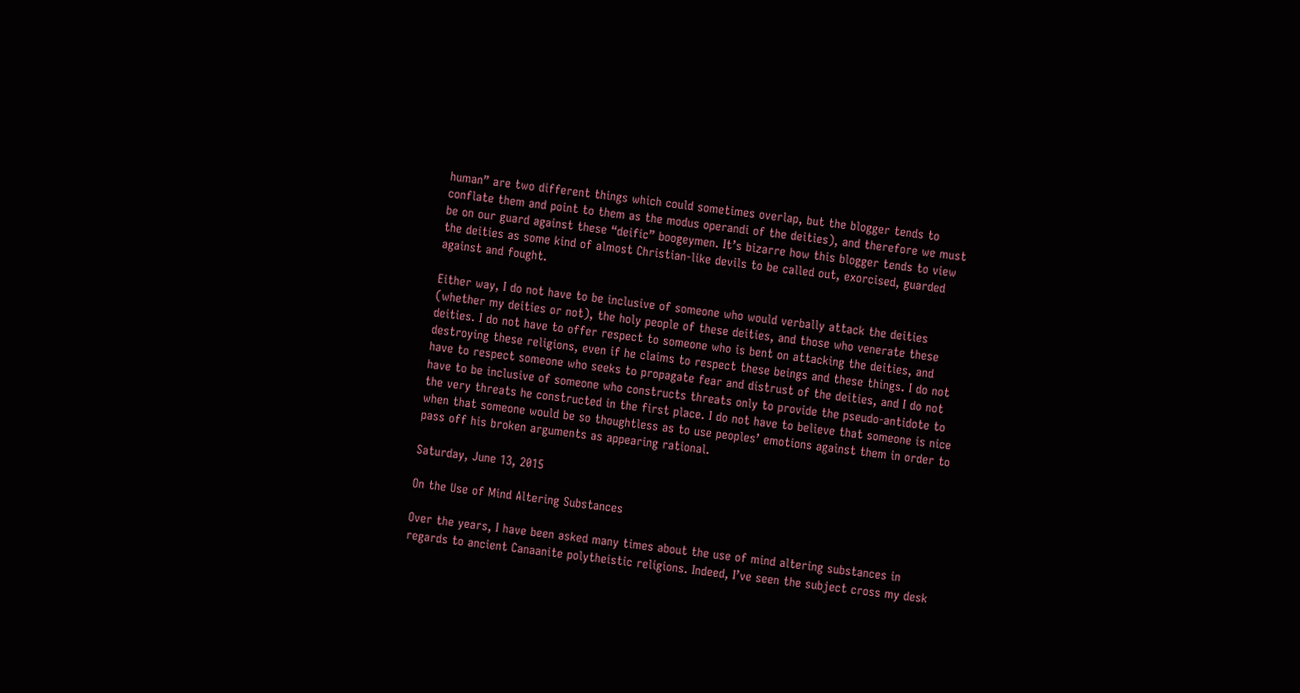human” are two different things which could sometimes overlap, but the blogger tends to conflate them and point to them as the modus operandi of the deities), and therefore we must be on our guard against these “deific” boogeymen. It’s bizarre how this blogger tends to view the deities as some kind of almost Christian-like devils to be called out, exorcised, guarded against and fought.

Either way, I do not have to be inclusive of someone who would verbally attack the deities (whether my deities or not), the holy people of these deities, and those who venerate these deities. I do not have to offer respect to someone who is bent on attacking the deities, and destroying these religions, even if he claims to respect these beings and these things. I do not have to respect someone who seeks to propagate fear and distrust of the deities, and I do not have to be inclusive of someone who constructs threats only to provide the pseudo-antidote to the very threats he constructed in the first place. I do not have to believe that someone is nice when that someone would be so thoughtless as to use peoples’ emotions against them in order to pass off his broken arguments as appearing rational.

Saturday, June 13, 2015

On the Use of Mind Altering Substances

Over the years, I have been asked many times about the use of mind altering substances in regards to ancient Canaanite polytheistic religions. Indeed, I’ve seen the subject cross my desk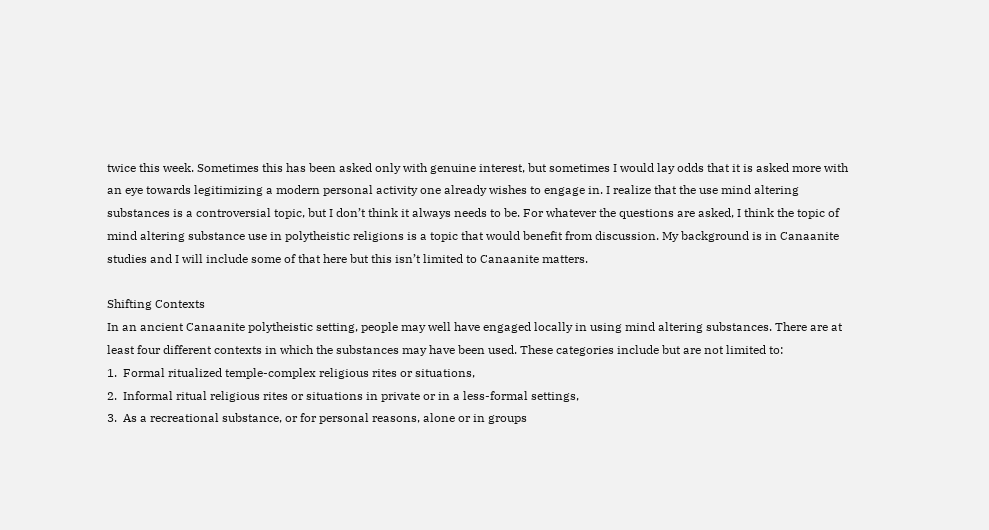twice this week. Sometimes this has been asked only with genuine interest, but sometimes I would lay odds that it is asked more with an eye towards legitimizing a modern personal activity one already wishes to engage in. I realize that the use mind altering substances is a controversial topic, but I don’t think it always needs to be. For whatever the questions are asked, I think the topic of mind altering substance use in polytheistic religions is a topic that would benefit from discussion. My background is in Canaanite studies and I will include some of that here but this isn’t limited to Canaanite matters.

Shifting Contexts
In an ancient Canaanite polytheistic setting, people may well have engaged locally in using mind altering substances. There are at least four different contexts in which the substances may have been used. These categories include but are not limited to:
1.  Formal ritualized temple-complex religious rites or situations,
2.  Informal ritual religious rites or situations in private or in a less-formal settings,
3.  As a recreational substance, or for personal reasons, alone or in groups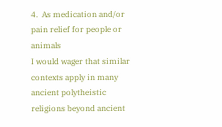4.  As medication and/or pain relief for people or animals
I would wager that similar contexts apply in many ancient polytheistic religions beyond ancient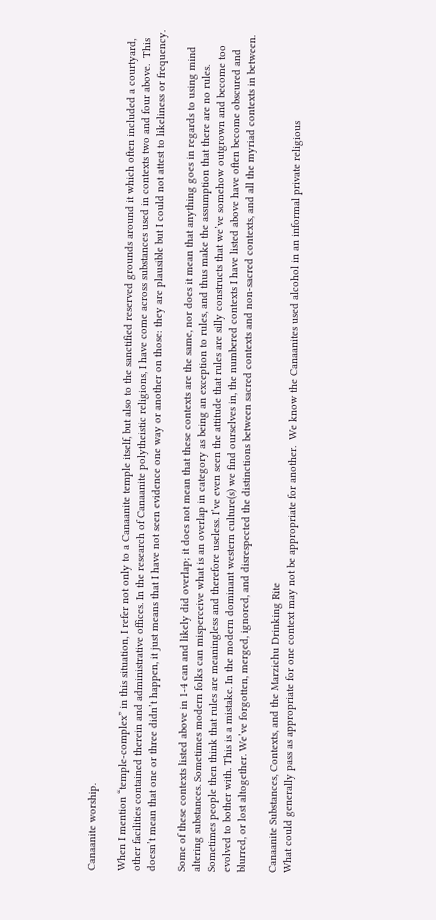Canaanite worship.

When I mention “temple-complex” in this situation, I refer not only to a Canaanite temple itself, but also to the sanctified reserved grounds around it which often included a courtyard,  other facilities contained therein and administrative offices. In the research of Canaanite polytheistic religions, I have come across substances used in contexts two and four above.  This doesn’t mean that one or three didn’t happen, it just means that I have not seen evidence one way or another on those: they are plausible but I could not attest to likeliness or frequency.

Some of these contexts listed above in 1-4 can and likely did overlap; it does not mean that these contexts are the same, nor does it mean that anything goes in regards to using mind altering substances. Sometimes modern folks can misperceive what is an overlap in category as being an exception to rules, and thus make the assumption that there are no rules. Sometimes people then think that rules are meaningless and therefore useless. I’ve even seen the attitude that rules are silly constructs that we’ve somehow outgrown and become too evolved to bother with. This is a mistake. In the modern dominant western culture(s) we find ourselves in, the numbered contexts I have listed above have often become obscured and blurred, or lost altogether. We’ve forgotten, merged, ignored, and disrespected the distinctions between sacred contexts and non-sacred contexts, and all the myriad contexts in between.

Canaanite Substances, Contexts, and the Marzichu Drinking Rite
What could generally pass as appropriate for one context may not be appropriate for another.  We know the Canaanites used alcohol in an informal private religious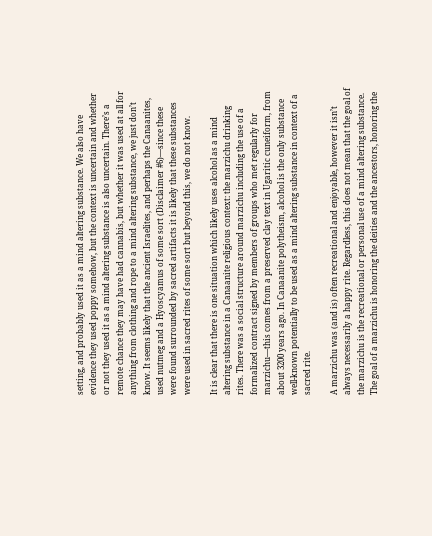setting, and probably used it as a mind altering substance. We also have evidence they used poppy somehow, but the context is uncertain and whether or not they used it as a mind altering substance is also uncertain. There’s a remote chance they may have had cannabis, but whether it was used at all for anything from clothing and rope to a mind altering substance, we just don’t know. It seems likely that the ancient Israelites, and perhaps the Canaanites, used nutmeg and a Hyoscyamus of some sort (Disclaimer #6)—since these were found surrounded by sacred artifacts it is likely that these substances were used in sacred rites of some sort but beyond this, we do not know.

It is clear that there is one situation which likely uses alcohol as a mind altering substance in a Canaanite religious context: the marzichu drinking rites. There was a social structure around marzichu including the use of a formalized contract signed by members of groups who met regularly for marzichu—this comes from a preserved clay text in Ugaritic cuneiform, from about 3200 years ago. In Canaanite polytheism, alcohol is the only substance well-known potentially to be used as a mind altering substance in context of a sacred rite.

A marzichu was (and is) often recreational and enjoyable, however it isn’t always necessarily a happy rite. Regardless, this does not mean that the goal of the marzichu is the recreational or personal use of a mind altering substance. The goal of a marzichu is honoring the deities and the ancestors, honoring the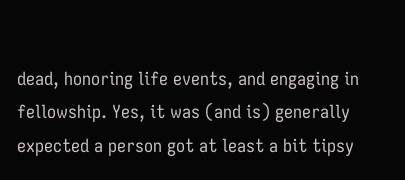dead, honoring life events, and engaging in fellowship. Yes, it was (and is) generally expected a person got at least a bit tipsy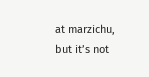at marzichu, but it’s not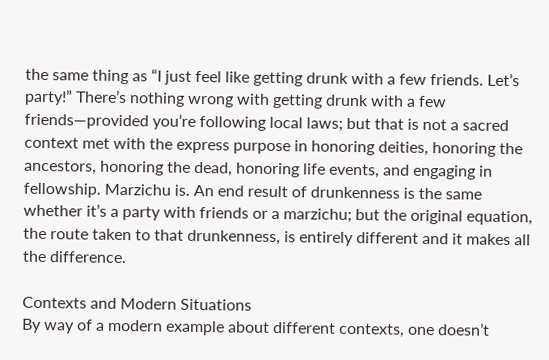the same thing as “I just feel like getting drunk with a few friends. Let’s party!” There’s nothing wrong with getting drunk with a few friends—provided you’re following local laws; but that is not a sacred context met with the express purpose in honoring deities, honoring the ancestors, honoring the dead, honoring life events, and engaging in fellowship. Marzichu is. An end result of drunkenness is the same whether it’s a party with friends or a marzichu; but the original equation, the route taken to that drunkenness, is entirely different and it makes all the difference.

Contexts and Modern Situations
By way of a modern example about different contexts, one doesn’t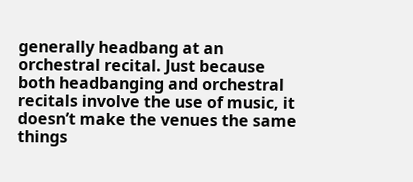generally headbang at an orchestral recital. Just because both headbanging and orchestral recitals involve the use of music, it doesn’t make the venues the same things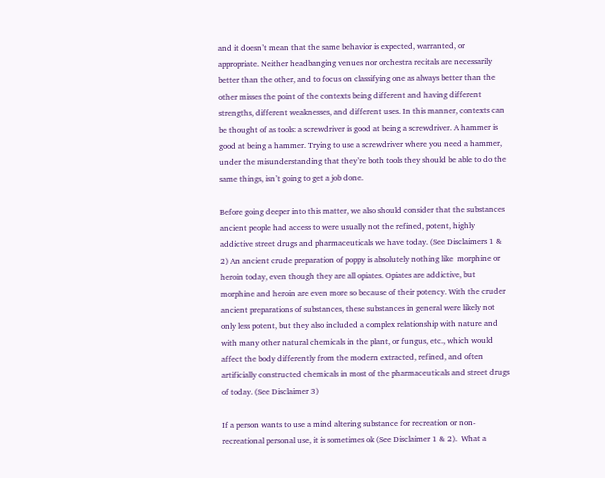and it doesn’t mean that the same behavior is expected, warranted, or appropriate. Neither headbanging venues nor orchestra recitals are necessarily better than the other, and to focus on classifying one as always better than the other misses the point of the contexts being different and having different strengths, different weaknesses, and different uses. In this manner, contexts can be thought of as tools: a screwdriver is good at being a screwdriver. A hammer is good at being a hammer. Trying to use a screwdriver where you need a hammer, under the misunderstanding that they’re both tools they should be able to do the same things, isn’t going to get a job done.

Before going deeper into this matter, we also should consider that the substances ancient people had access to were usually not the refined, potent, highly addictive street drugs and pharmaceuticals we have today. (See Disclaimers 1 & 2) An ancient crude preparation of poppy is absolutely nothing like  morphine or heroin today, even though they are all opiates. Opiates are addictive, but morphine and heroin are even more so because of their potency. With the cruder ancient preparations of substances, these substances in general were likely not only less potent, but they also included a complex relationship with nature and with many other natural chemicals in the plant, or fungus, etc., which would affect the body differently from the modern extracted, refined, and often artificially constructed chemicals in most of the pharmaceuticals and street drugs of today. (See Disclaimer 3)

If a person wants to use a mind altering substance for recreation or non-recreational personal use, it is sometimes ok (See Disclaimer 1 & 2).  What a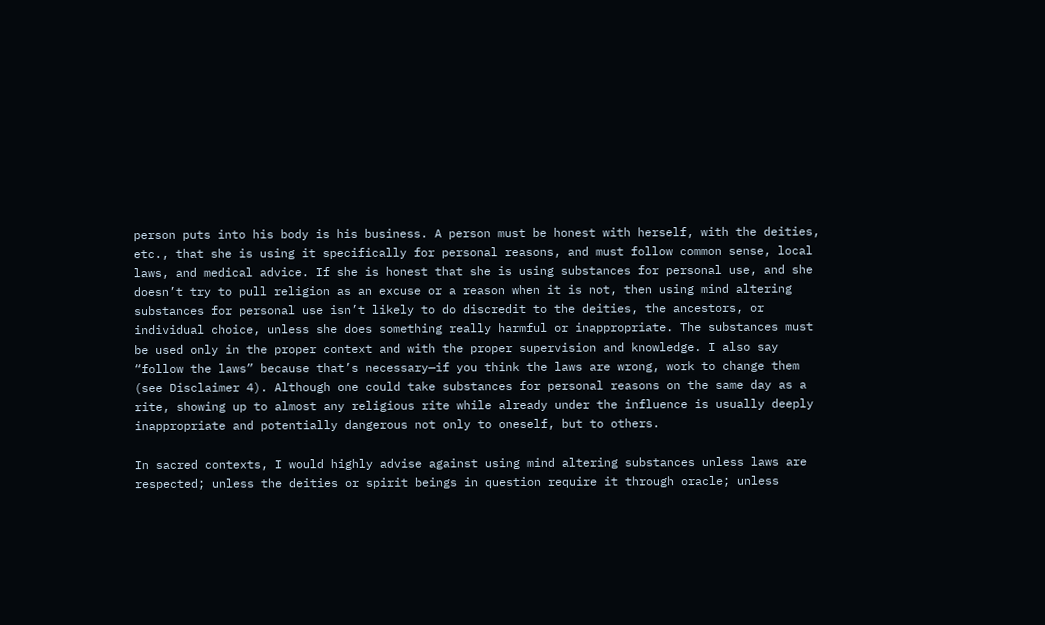person puts into his body is his business. A person must be honest with herself, with the deities, etc., that she is using it specifically for personal reasons, and must follow common sense, local laws, and medical advice. If she is honest that she is using substances for personal use, and she doesn’t try to pull religion as an excuse or a reason when it is not, then using mind altering substances for personal use isn’t likely to do discredit to the deities, the ancestors, or individual choice, unless she does something really harmful or inappropriate. The substances must be used only in the proper context and with the proper supervision and knowledge. I also say “follow the laws” because that’s necessary—if you think the laws are wrong, work to change them (see Disclaimer 4). Although one could take substances for personal reasons on the same day as a rite, showing up to almost any religious rite while already under the influence is usually deeply inappropriate and potentially dangerous not only to oneself, but to others.

In sacred contexts, I would highly advise against using mind altering substances unless laws are respected; unless the deities or spirit beings in question require it through oracle; unless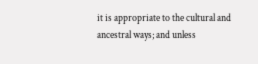it is appropriate to the cultural and ancestral ways; and unless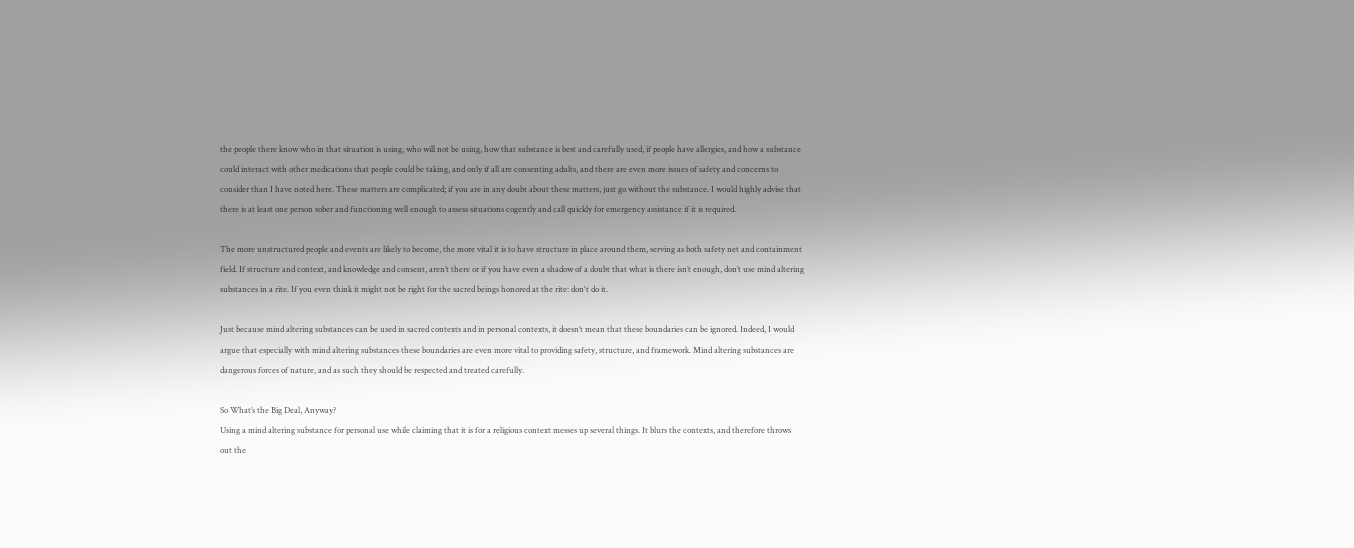the people there know who in that situation is using, who will not be using, how that substance is best and carefully used, if people have allergies, and how a substance could interact with other medications that people could be taking, and only if all are consenting adults, and there are even more issues of safety and concerns to consider than I have noted here. These matters are complicated; if you are in any doubt about these matters, just go without the substance. I would highly advise that there is at least one person sober and functioning well enough to assess situations cogently and call quickly for emergency assistance if it is required.

The more unstructured people and events are likely to become, the more vital it is to have structure in place around them, serving as both safety net and containment field. If structure and context, and knowledge and consent, aren’t there or if you have even a shadow of a doubt that what is there isn’t enough, don’t use mind altering substances in a rite. If you even think it might not be right for the sacred beings honored at the rite: don't do it.

Just because mind altering substances can be used in sacred contexts and in personal contexts, it doesn’t mean that these boundaries can be ignored. Indeed, I would argue that especially with mind altering substances these boundaries are even more vital to providing safety, structure, and framework. Mind altering substances are dangerous forces of nature, and as such they should be respected and treated carefully.

So What’s the Big Deal, Anyway?
Using a mind altering substance for personal use while claiming that it is for a religious context messes up several things. It blurs the contexts, and therefore throws out the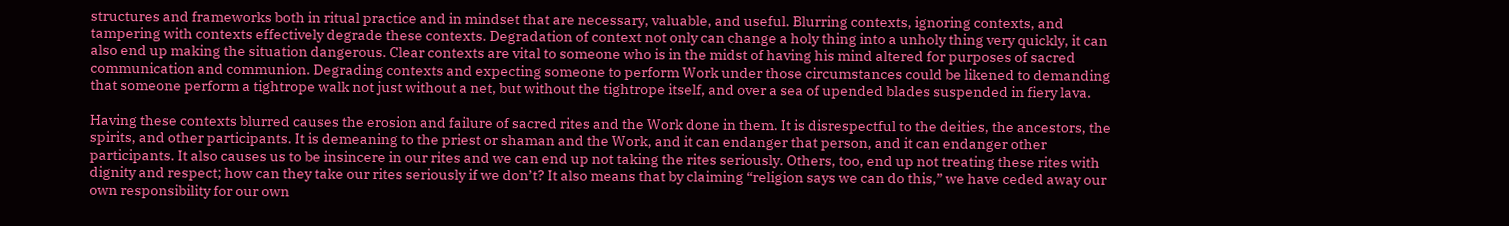structures and frameworks both in ritual practice and in mindset that are necessary, valuable, and useful. Blurring contexts, ignoring contexts, and tampering with contexts effectively degrade these contexts. Degradation of context not only can change a holy thing into a unholy thing very quickly, it can also end up making the situation dangerous. Clear contexts are vital to someone who is in the midst of having his mind altered for purposes of sacred communication and communion. Degrading contexts and expecting someone to perform Work under those circumstances could be likened to demanding that someone perform a tightrope walk not just without a net, but without the tightrope itself, and over a sea of upended blades suspended in fiery lava.

Having these contexts blurred causes the erosion and failure of sacred rites and the Work done in them. It is disrespectful to the deities, the ancestors, the spirits, and other participants. It is demeaning to the priest or shaman and the Work, and it can endanger that person, and it can endanger other participants. It also causes us to be insincere in our rites and we can end up not taking the rites seriously. Others, too, end up not treating these rites with dignity and respect; how can they take our rites seriously if we don’t? It also means that by claiming “religion says we can do this,” we have ceded away our own responsibility for our own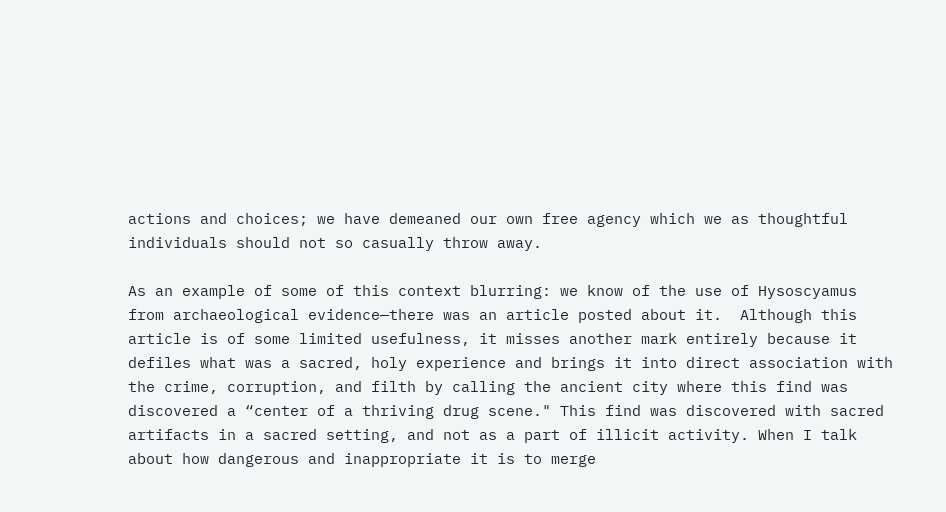actions and choices; we have demeaned our own free agency which we as thoughtful individuals should not so casually throw away.

As an example of some of this context blurring: we know of the use of Hysoscyamus from archaeological evidence—there was an article posted about it.  Although this article is of some limited usefulness, it misses another mark entirely because it defiles what was a sacred, holy experience and brings it into direct association with the crime, corruption, and filth by calling the ancient city where this find was discovered a “center of a thriving drug scene." This find was discovered with sacred artifacts in a sacred setting, and not as a part of illicit activity. When I talk about how dangerous and inappropriate it is to merge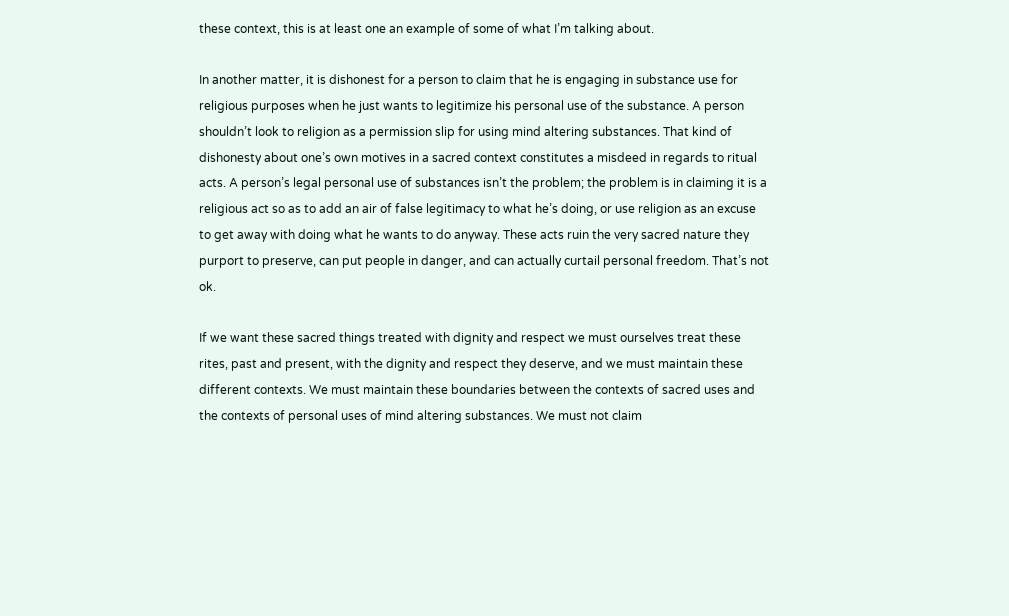these context, this is at least one an example of some of what I’m talking about.

In another matter, it is dishonest for a person to claim that he is engaging in substance use for religious purposes when he just wants to legitimize his personal use of the substance. A person shouldn’t look to religion as a permission slip for using mind altering substances. That kind of dishonesty about one’s own motives in a sacred context constitutes a misdeed in regards to ritual acts. A person’s legal personal use of substances isn’t the problem; the problem is in claiming it is a religious act so as to add an air of false legitimacy to what he’s doing, or use religion as an excuse to get away with doing what he wants to do anyway. These acts ruin the very sacred nature they purport to preserve, can put people in danger, and can actually curtail personal freedom. That’s not ok.

If we want these sacred things treated with dignity and respect we must ourselves treat these rites, past and present, with the dignity and respect they deserve, and we must maintain these different contexts. We must maintain these boundaries between the contexts of sacred uses and the contexts of personal uses of mind altering substances. We must not claim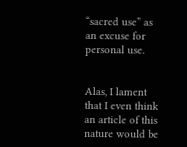“sacred use” as an excuse for personal use.


Alas, I lament that I even think an article of this nature would be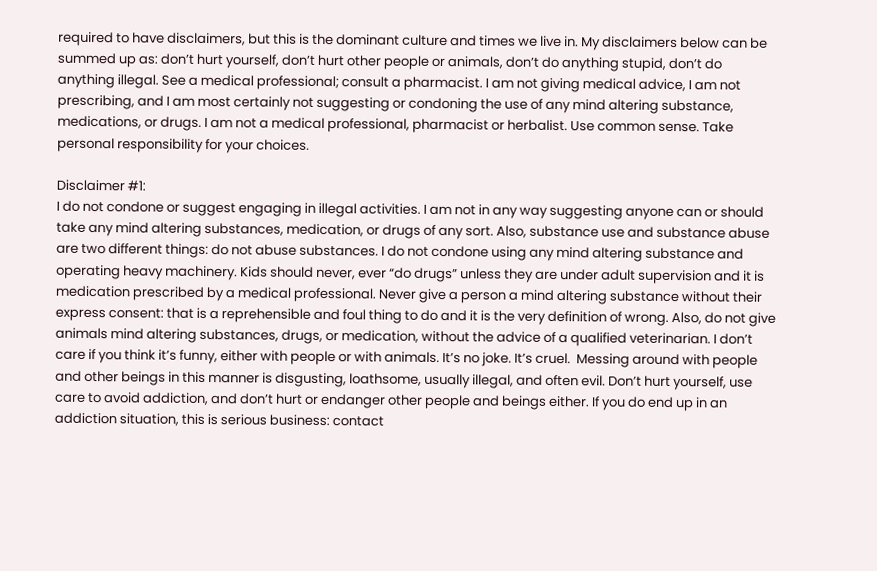required to have disclaimers, but this is the dominant culture and times we live in. My disclaimers below can be summed up as: don’t hurt yourself, don’t hurt other people or animals, don’t do anything stupid, don’t do anything illegal. See a medical professional; consult a pharmacist. I am not giving medical advice, I am not prescribing, and I am most certainly not suggesting or condoning the use of any mind altering substance, medications, or drugs. I am not a medical professional, pharmacist or herbalist. Use common sense. Take personal responsibility for your choices.

Disclaimer #1:
I do not condone or suggest engaging in illegal activities. I am not in any way suggesting anyone can or should take any mind altering substances, medication, or drugs of any sort. Also, substance use and substance abuse are two different things: do not abuse substances. I do not condone using any mind altering substance and operating heavy machinery. Kids should never, ever “do drugs” unless they are under adult supervision and it is medication prescribed by a medical professional. Never give a person a mind altering substance without their express consent: that is a reprehensible and foul thing to do and it is the very definition of wrong. Also, do not give animals mind altering substances, drugs, or medication, without the advice of a qualified veterinarian. I don’t care if you think it’s funny, either with people or with animals. It’s no joke. It’s cruel.  Messing around with people and other beings in this manner is disgusting, loathsome, usually illegal, and often evil. Don’t hurt yourself, use care to avoid addiction, and don’t hurt or endanger other people and beings either. If you do end up in an addiction situation, this is serious business: contact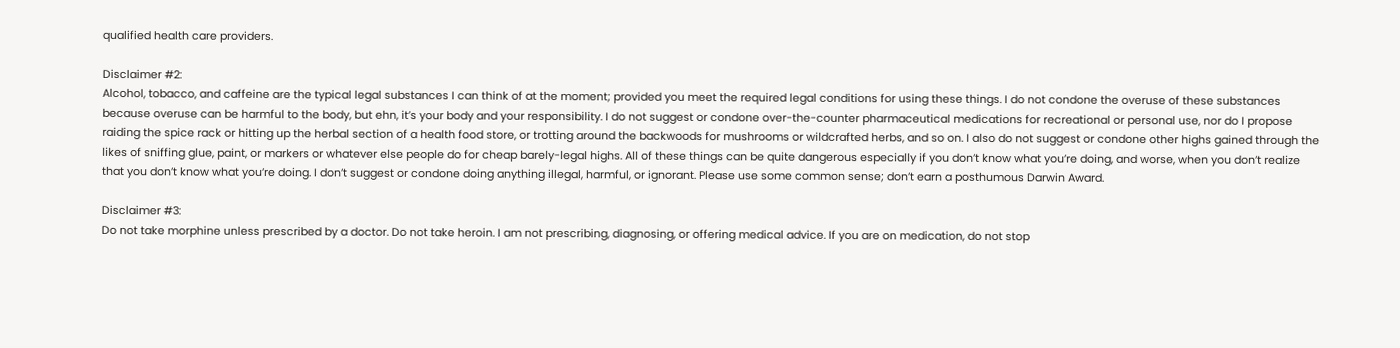qualified health care providers.

Disclaimer #2:
Alcohol, tobacco, and caffeine are the typical legal substances I can think of at the moment; provided you meet the required legal conditions for using these things. I do not condone the overuse of these substances because overuse can be harmful to the body, but ehn, it’s your body and your responsibility. I do not suggest or condone over-the-counter pharmaceutical medications for recreational or personal use, nor do I propose raiding the spice rack or hitting up the herbal section of a health food store, or trotting around the backwoods for mushrooms or wildcrafted herbs, and so on. I also do not suggest or condone other highs gained through the likes of sniffing glue, paint, or markers or whatever else people do for cheap barely-legal highs. All of these things can be quite dangerous especially if you don’t know what you’re doing, and worse, when you don’t realize that you don’t know what you’re doing. I don’t suggest or condone doing anything illegal, harmful, or ignorant. Please use some common sense; don’t earn a posthumous Darwin Award.

Disclaimer #3:
Do not take morphine unless prescribed by a doctor. Do not take heroin. I am not prescribing, diagnosing, or offering medical advice. If you are on medication, do not stop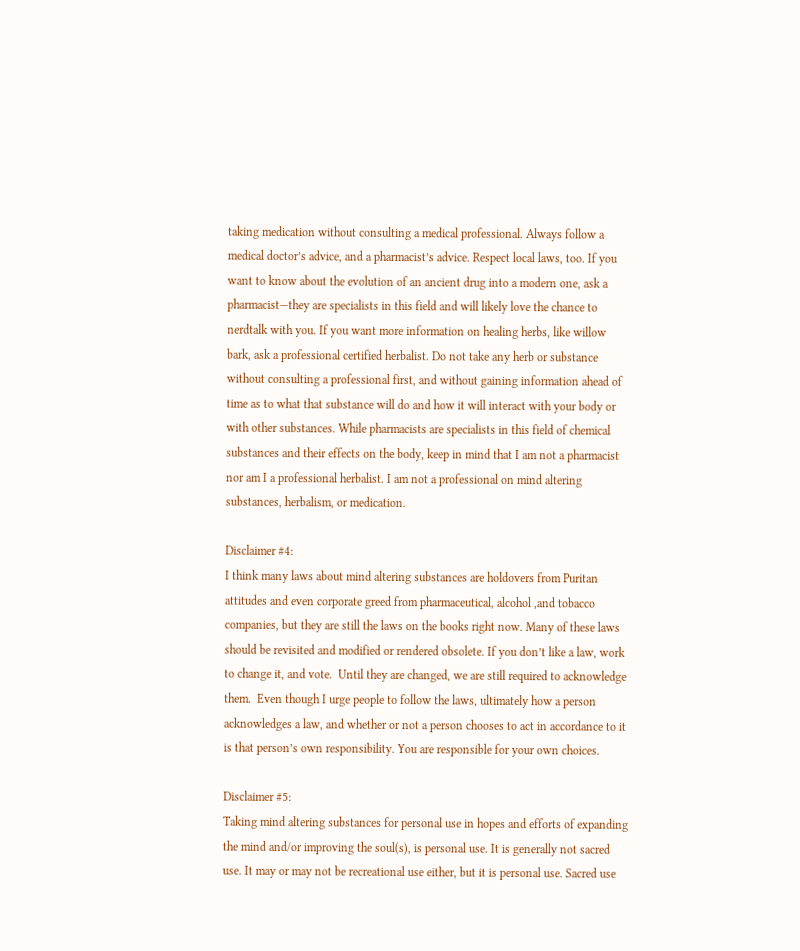taking medication without consulting a medical professional. Always follow a medical doctor’s advice, and a pharmacist’s advice. Respect local laws, too. If you want to know about the evolution of an ancient drug into a modern one, ask a pharmacist—they are specialists in this field and will likely love the chance to nerdtalk with you. If you want more information on healing herbs, like willow bark, ask a professional certified herbalist. Do not take any herb or substance without consulting a professional first, and without gaining information ahead of time as to what that substance will do and how it will interact with your body or with other substances. While pharmacists are specialists in this field of chemical substances and their effects on the body, keep in mind that I am not a pharmacist nor am I a professional herbalist. I am not a professional on mind altering substances, herbalism, or medication.

Disclaimer #4:
I think many laws about mind altering substances are holdovers from Puritan attitudes and even corporate greed from pharmaceutical, alcohol ,and tobacco companies, but they are still the laws on the books right now. Many of these laws should be revisited and modified or rendered obsolete. If you don’t like a law, work to change it, and vote.  Until they are changed, we are still required to acknowledge them.  Even though I urge people to follow the laws, ultimately how a person acknowledges a law, and whether or not a person chooses to act in accordance to it is that person’s own responsibility. You are responsible for your own choices.

Disclaimer #5:
Taking mind altering substances for personal use in hopes and efforts of expanding the mind and/or improving the soul(s), is personal use. It is generally not sacred use. It may or may not be recreational use either, but it is personal use. Sacred use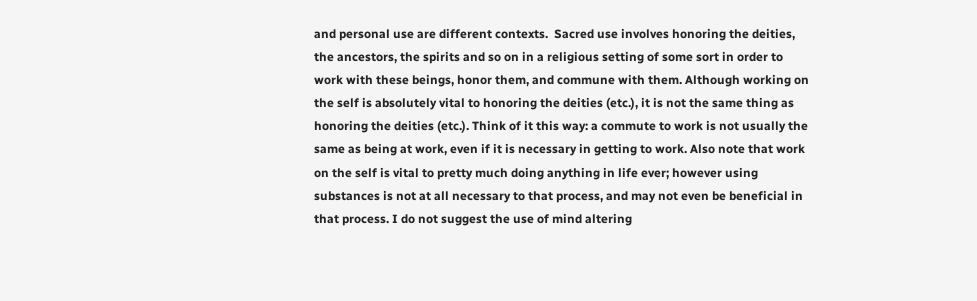and personal use are different contexts.  Sacred use involves honoring the deities, the ancestors, the spirits and so on in a religious setting of some sort in order to work with these beings, honor them, and commune with them. Although working on the self is absolutely vital to honoring the deities (etc.), it is not the same thing as honoring the deities (etc.). Think of it this way: a commute to work is not usually the same as being at work, even if it is necessary in getting to work. Also note that work on the self is vital to pretty much doing anything in life ever; however using substances is not at all necessary to that process, and may not even be beneficial in that process. I do not suggest the use of mind altering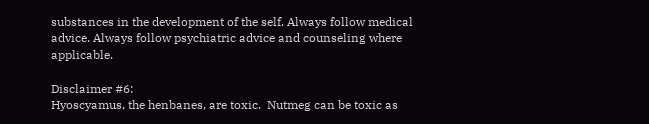substances in the development of the self. Always follow medical advice. Always follow psychiatric advice and counseling where applicable.

Disclaimer #6:
Hyoscyamus, the henbanes, are toxic.  Nutmeg can be toxic as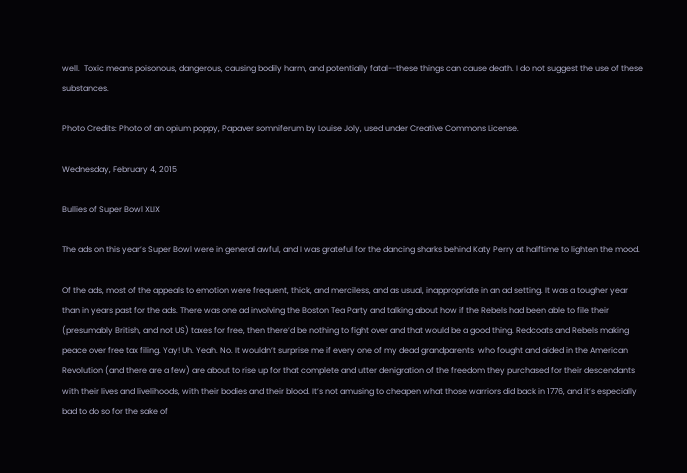well.  Toxic means poisonous, dangerous, causing bodily harm, and potentially fatal--these things can cause death. I do not suggest the use of these substances.

Photo Credits: Photo of an opium poppy, Papaver somniferum by Louise Joly, used under Creative Commons License.

Wednesday, February 4, 2015

Bullies of Super Bowl XLIX

The ads on this year’s Super Bowl were in general awful, and I was grateful for the dancing sharks behind Katy Perry at halftime to lighten the mood.

Of the ads, most of the appeals to emotion were frequent, thick, and merciless, and as usual, inappropriate in an ad setting. It was a tougher year than in years past for the ads. There was one ad involving the Boston Tea Party and talking about how if the Rebels had been able to file their (presumably British, and not US) taxes for free, then there’d be nothing to fight over and that would be a good thing. Redcoats and Rebels making peace over free tax filing. Yay! Uh. Yeah. No. It wouldn’t surprise me if every one of my dead grandparents  who fought and aided in the American Revolution (and there are a few) are about to rise up for that complete and utter denigration of the freedom they purchased for their descendants with their lives and livelihoods, with their bodies and their blood. It’s not amusing to cheapen what those warriors did back in 1776, and it’s especially bad to do so for the sake of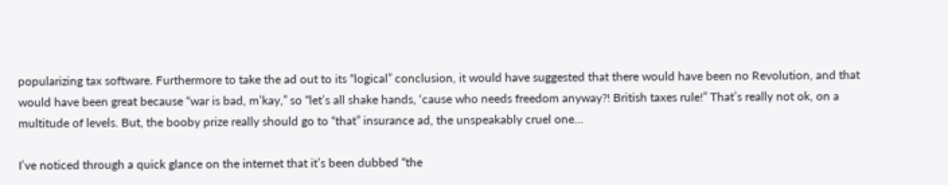popularizing tax software. Furthermore to take the ad out to its “logical” conclusion, it would have suggested that there would have been no Revolution, and that would have been great because “war is bad, m’kay,” so “let’s all shake hands, ‘cause who needs freedom anyway?! British taxes rule!” That’s really not ok, on a multitude of levels. But, the booby prize really should go to “that” insurance ad, the unspeakably cruel one…

I’ve noticed through a quick glance on the internet that it’s been dubbed “the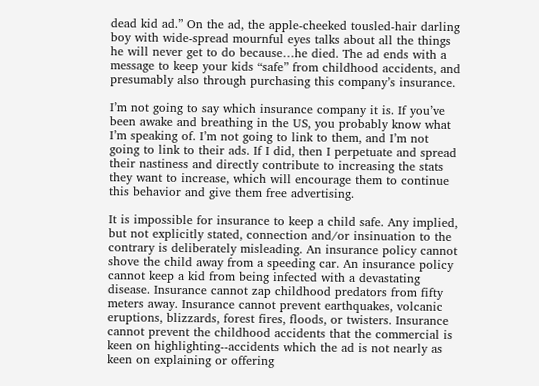dead kid ad.” On the ad, the apple-cheeked tousled-hair darling boy with wide-spread mournful eyes talks about all the things he will never get to do because…he died. The ad ends with a message to keep your kids “safe” from childhood accidents, and presumably also through purchasing this company’s insurance.

I’m not going to say which insurance company it is. If you’ve been awake and breathing in the US, you probably know what I’m speaking of. I’m not going to link to them, and I’m not going to link to their ads. If I did, then I perpetuate and spread their nastiness and directly contribute to increasing the stats they want to increase, which will encourage them to continue this behavior and give them free advertising.

It is impossible for insurance to keep a child safe. Any implied, but not explicitly stated, connection and/or insinuation to the contrary is deliberately misleading. An insurance policy cannot shove the child away from a speeding car. An insurance policy cannot keep a kid from being infected with a devastating disease. Insurance cannot zap childhood predators from fifty meters away. Insurance cannot prevent earthquakes, volcanic eruptions, blizzards, forest fires, floods, or twisters. Insurance cannot prevent the childhood accidents that the commercial is keen on highlighting--accidents which the ad is not nearly as keen on explaining or offering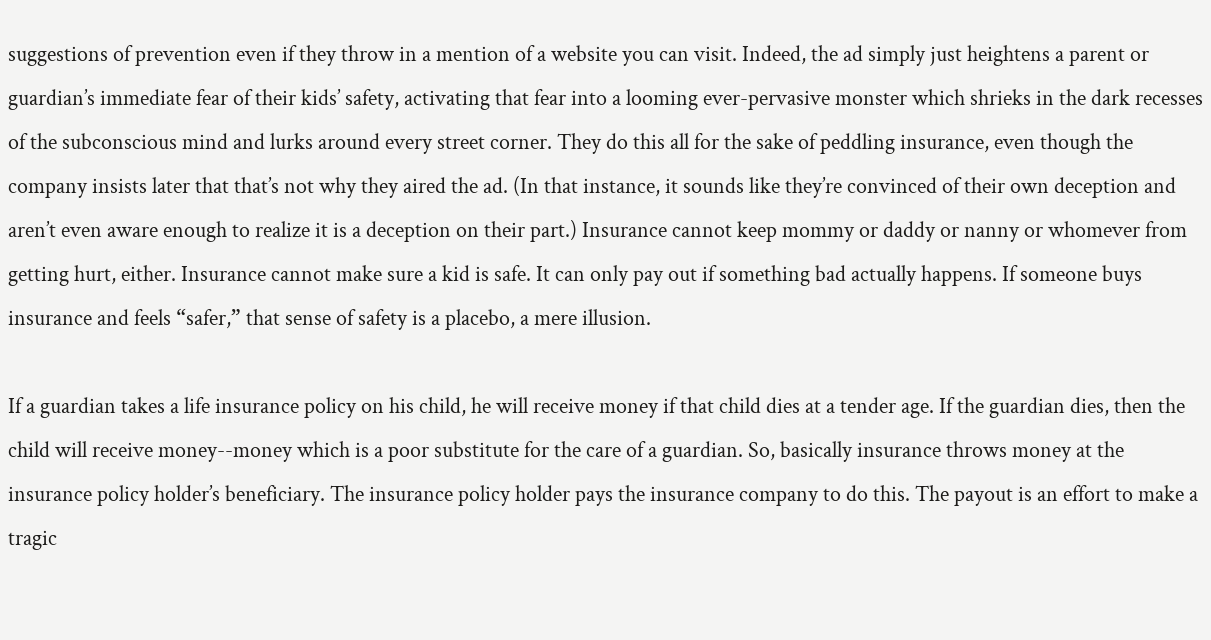suggestions of prevention even if they throw in a mention of a website you can visit. Indeed, the ad simply just heightens a parent or guardian’s immediate fear of their kids’ safety, activating that fear into a looming ever-pervasive monster which shrieks in the dark recesses of the subconscious mind and lurks around every street corner. They do this all for the sake of peddling insurance, even though the company insists later that that’s not why they aired the ad. (In that instance, it sounds like they’re convinced of their own deception and aren’t even aware enough to realize it is a deception on their part.) Insurance cannot keep mommy or daddy or nanny or whomever from getting hurt, either. Insurance cannot make sure a kid is safe. It can only pay out if something bad actually happens. If someone buys insurance and feels “safer,” that sense of safety is a placebo, a mere illusion.

If a guardian takes a life insurance policy on his child, he will receive money if that child dies at a tender age. If the guardian dies, then the child will receive money--money which is a poor substitute for the care of a guardian. So, basically insurance throws money at the insurance policy holder’s beneficiary. The insurance policy holder pays the insurance company to do this. The payout is an effort to make a tragic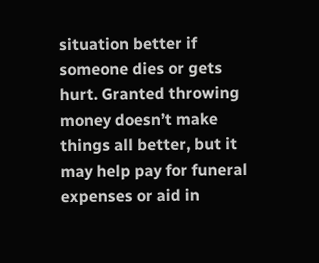situation better if someone dies or gets hurt. Granted throwing money doesn’t make things all better, but it may help pay for funeral expenses or aid in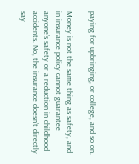paying for upbringing, or college, and so on.

Money is not the same thing as safety, and in insurance policy cannot guarantee anyone’s safety or a reduction in childhood accidents. No, the insurance doesn’t directly say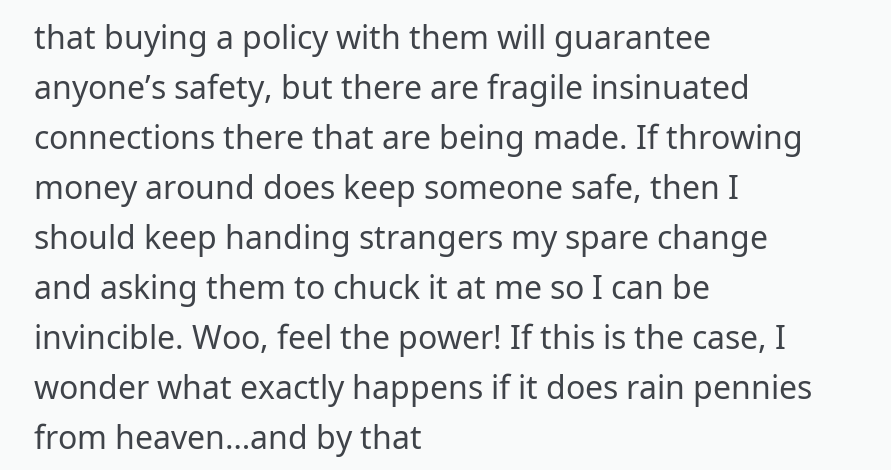that buying a policy with them will guarantee anyone’s safety, but there are fragile insinuated connections there that are being made. If throwing money around does keep someone safe, then I should keep handing strangers my spare change and asking them to chuck it at me so I can be invincible. Woo, feel the power! If this is the case, I wonder what exactly happens if it does rain pennies from heaven…and by that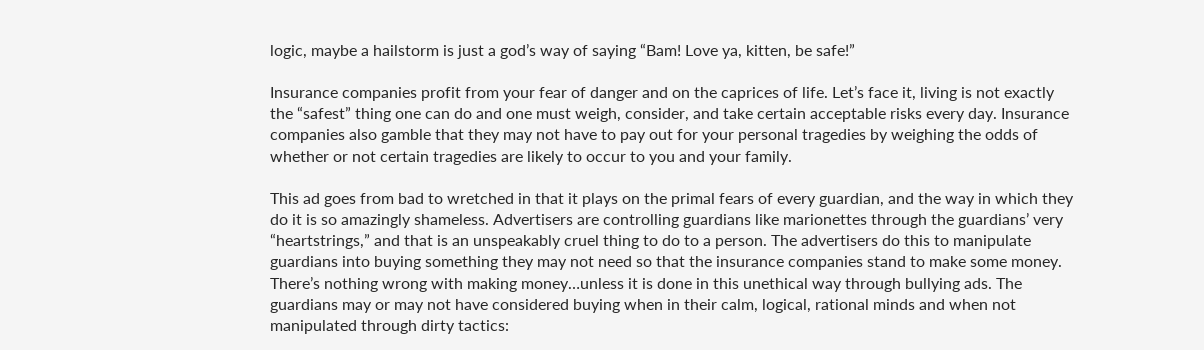logic, maybe a hailstorm is just a god’s way of saying “Bam! Love ya, kitten, be safe!”

Insurance companies profit from your fear of danger and on the caprices of life. Let’s face it, living is not exactly the “safest” thing one can do and one must weigh, consider, and take certain acceptable risks every day. Insurance companies also gamble that they may not have to pay out for your personal tragedies by weighing the odds of whether or not certain tragedies are likely to occur to you and your family.

This ad goes from bad to wretched in that it plays on the primal fears of every guardian, and the way in which they do it is so amazingly shameless. Advertisers are controlling guardians like marionettes through the guardians’ very “heartstrings,” and that is an unspeakably cruel thing to do to a person. The advertisers do this to manipulate guardians into buying something they may not need so that the insurance companies stand to make some money. There’s nothing wrong with making money…unless it is done in this unethical way through bullying ads. The guardians may or may not have considered buying when in their calm, logical, rational minds and when not manipulated through dirty tactics: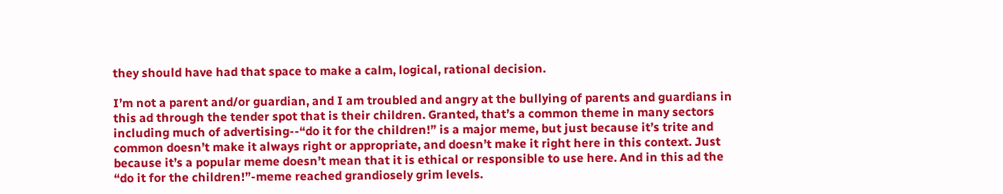they should have had that space to make a calm, logical, rational decision.

I’m not a parent and/or guardian, and I am troubled and angry at the bullying of parents and guardians in this ad through the tender spot that is their children. Granted, that’s a common theme in many sectors including much of advertising--“do it for the children!” is a major meme, but just because it’s trite and common doesn’t make it always right or appropriate, and doesn’t make it right here in this context. Just because it’s a popular meme doesn’t mean that it is ethical or responsible to use here. And in this ad the “do it for the children!”-meme reached grandiosely grim levels.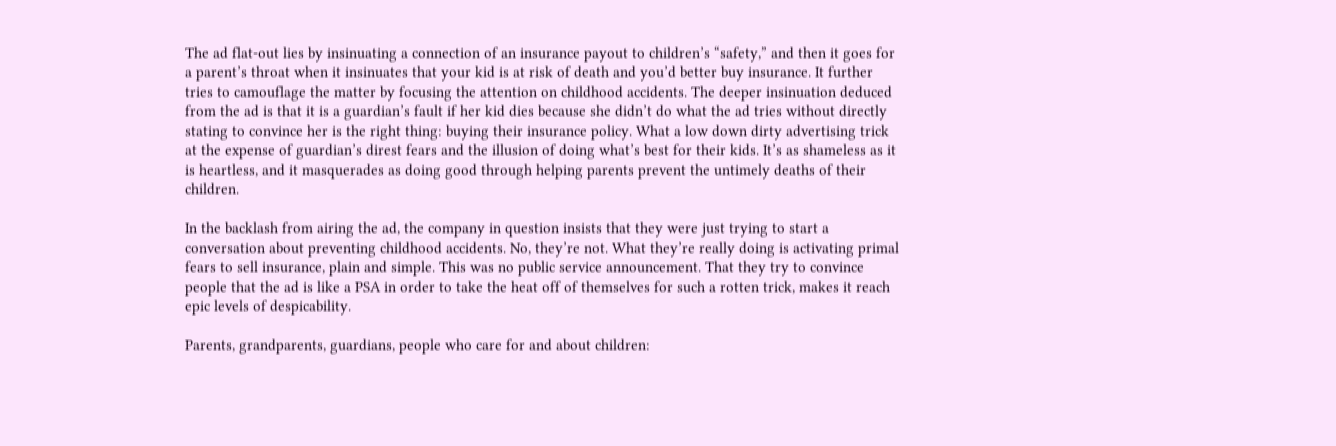The ad flat-out lies by insinuating a connection of an insurance payout to children’s “safety,” and then it goes for a parent’s throat when it insinuates that your kid is at risk of death and you’d better buy insurance. It further tries to camouflage the matter by focusing the attention on childhood accidents. The deeper insinuation deduced from the ad is that it is a guardian’s fault if her kid dies because she didn’t do what the ad tries without directly stating to convince her is the right thing: buying their insurance policy. What a low down dirty advertising trick at the expense of guardian’s direst fears and the illusion of doing what’s best for their kids. It’s as shameless as it is heartless, and it masquerades as doing good through helping parents prevent the untimely deaths of their children.

In the backlash from airing the ad, the company in question insists that they were just trying to start a conversation about preventing childhood accidents. No, they’re not. What they’re really doing is activating primal fears to sell insurance, plain and simple. This was no public service announcement. That they try to convince people that the ad is like a PSA in order to take the heat off of themselves for such a rotten trick, makes it reach epic levels of despicability.

Parents, grandparents, guardians, people who care for and about children: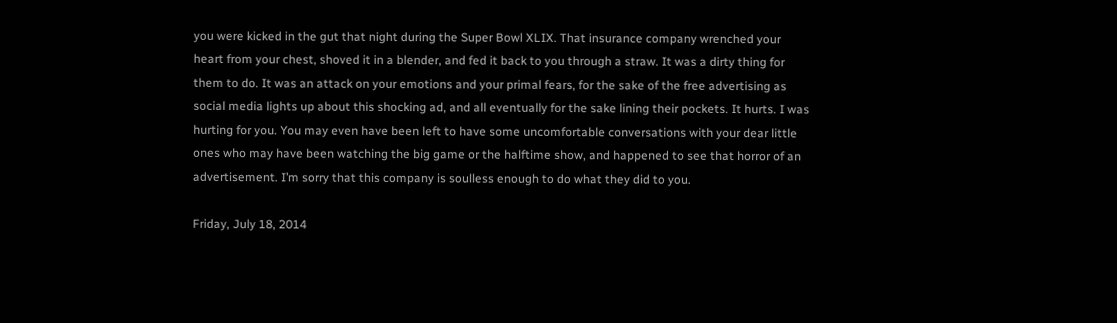you were kicked in the gut that night during the Super Bowl XLIX. That insurance company wrenched your heart from your chest, shoved it in a blender, and fed it back to you through a straw. It was a dirty thing for them to do. It was an attack on your emotions and your primal fears, for the sake of the free advertising as social media lights up about this shocking ad, and all eventually for the sake lining their pockets. It hurts. I was hurting for you. You may even have been left to have some uncomfortable conversations with your dear little ones who may have been watching the big game or the halftime show, and happened to see that horror of an advertisement. I’m sorry that this company is soulless enough to do what they did to you.

Friday, July 18, 2014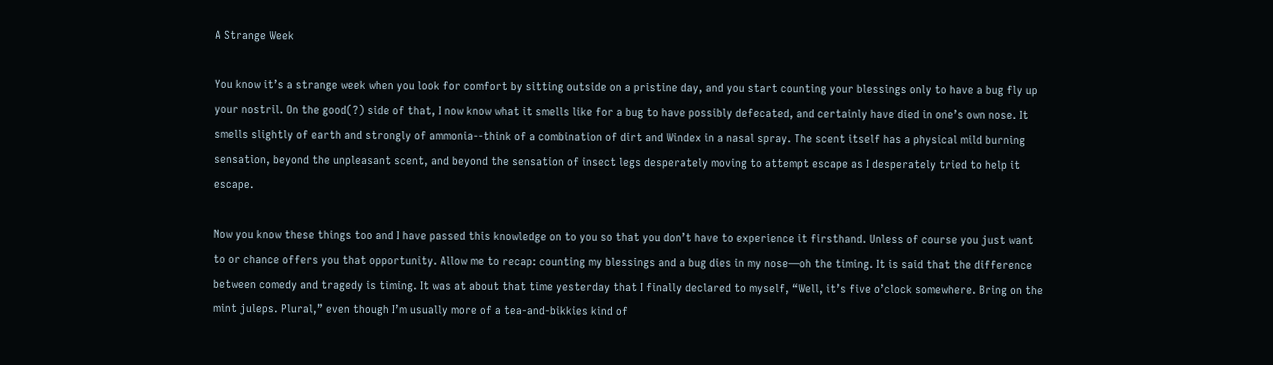A Strange Week

You know it’s a strange week when you look for comfort by sitting outside on a pristine day, and you start counting your blessings only to have a bug fly up your nostril. On the good(?) side of that, I now know what it smells like for a bug to have possibly defecated, and certainly have died in one’s own nose. It smells slightly of earth and strongly of ammonia--think of a combination of dirt and Windex in a nasal spray. The scent itself has a physical mild burning sensation, beyond the unpleasant scent, and beyond the sensation of insect legs desperately moving to attempt escape as I desperately tried to help it escape.

Now you know these things too and I have passed this knowledge on to you so that you don’t have to experience it firsthand. Unless of course you just want to or chance offers you that opportunity. Allow me to recap: counting my blessings and a bug dies in my nose—oh the timing. It is said that the difference between comedy and tragedy is timing. It was at about that time yesterday that I finally declared to myself, “Well, it’s five o’clock somewhere. Bring on the mint juleps. Plural,” even though I’m usually more of a tea-and-bikkies kind of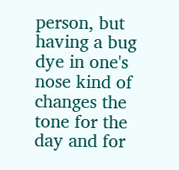person, but having a bug dye in one's nose kind of changes the tone for the day and for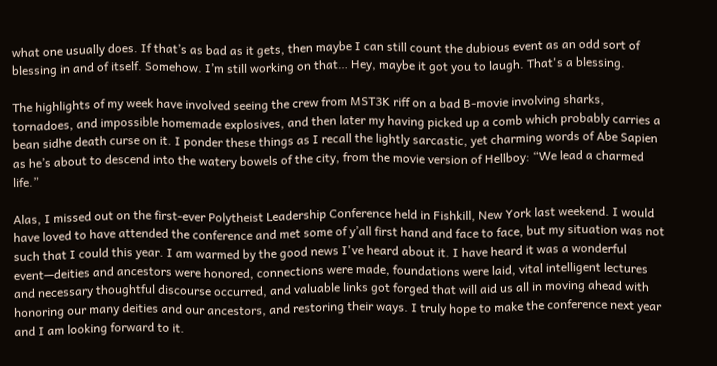what one usually does. If that’s as bad as it gets, then maybe I can still count the dubious event as an odd sort of blessing in and of itself. Somehow. I’m still working on that… Hey, maybe it got you to laugh. That's a blessing.

The highlights of my week have involved seeing the crew from MST3K riff on a bad B-movie involving sharks, tornadoes, and impossible homemade explosives, and then later my having picked up a comb which probably carries a bean sidhe death curse on it. I ponder these things as I recall the lightly sarcastic, yet charming words of Abe Sapien as he’s about to descend into the watery bowels of the city, from the movie version of Hellboy: “We lead a charmed life.”

Alas, I missed out on the first-ever Polytheist Leadership Conference held in Fishkill, New York last weekend. I would have loved to have attended the conference and met some of y’all first hand and face to face, but my situation was not such that I could this year. I am warmed by the good news I've heard about it. I have heard it was a wonderful event—deities and ancestors were honored, connections were made, foundations were laid, vital intelligent lectures and necessary thoughtful discourse occurred, and valuable links got forged that will aid us all in moving ahead with honoring our many deities and our ancestors, and restoring their ways. I truly hope to make the conference next year and I am looking forward to it.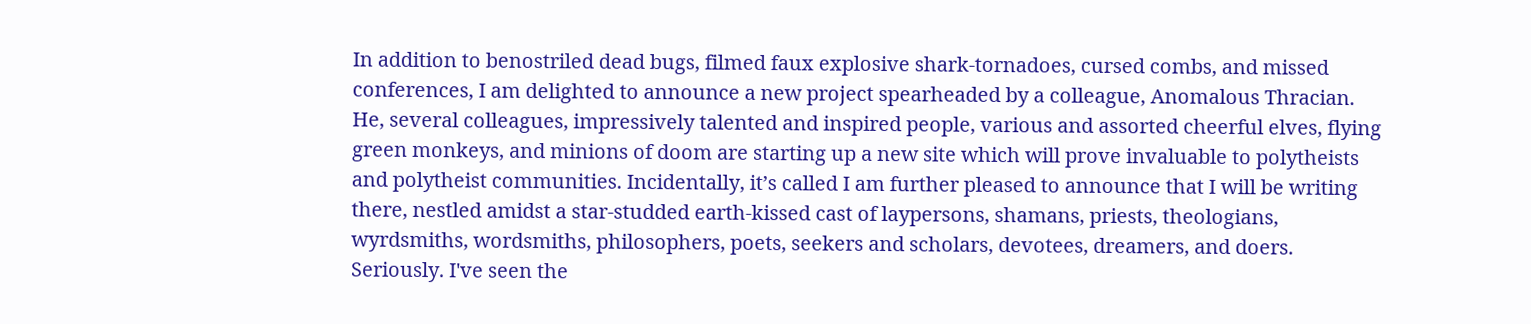In addition to benostriled dead bugs, filmed faux explosive shark-tornadoes, cursed combs, and missed conferences, I am delighted to announce a new project spearheaded by a colleague, Anomalous Thracian. He, several colleagues, impressively talented and inspired people, various and assorted cheerful elves, flying green monkeys, and minions of doom are starting up a new site which will prove invaluable to polytheists and polytheist communities. Incidentally, it’s called I am further pleased to announce that I will be writing there, nestled amidst a star-studded earth-kissed cast of laypersons, shamans, priests, theologians, wyrdsmiths, wordsmiths, philosophers, poets, seekers and scholars, devotees, dreamers, and doers. Seriously. I've seen the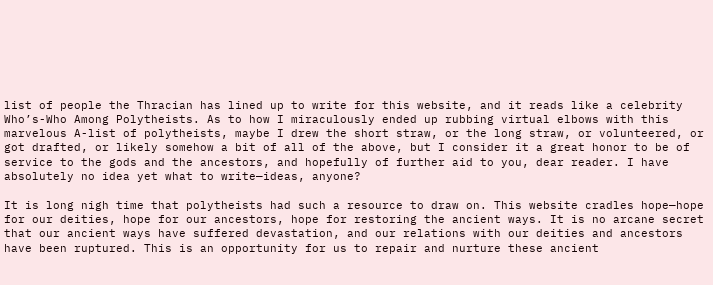list of people the Thracian has lined up to write for this website, and it reads like a celebrity Who’s-Who Among Polytheists. As to how I miraculously ended up rubbing virtual elbows with this marvelous A-list of polytheists, maybe I drew the short straw, or the long straw, or volunteered, or got drafted, or likely somehow a bit of all of the above, but I consider it a great honor to be of service to the gods and the ancestors, and hopefully of further aid to you, dear reader. I have absolutely no idea yet what to write—ideas, anyone?

It is long nigh time that polytheists had such a resource to draw on. This website cradles hope—hope for our deities, hope for our ancestors, hope for restoring the ancient ways. It is no arcane secret that our ancient ways have suffered devastation, and our relations with our deities and ancestors have been ruptured. This is an opportunity for us to repair and nurture these ancient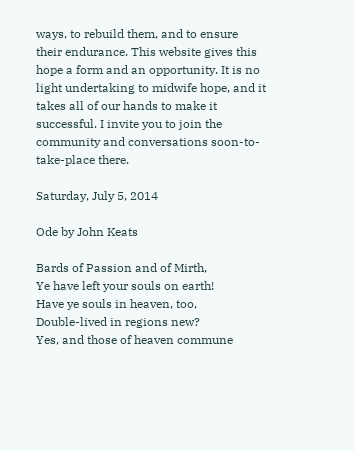ways, to rebuild them, and to ensure their endurance. This website gives this hope a form and an opportunity. It is no light undertaking to midwife hope, and it takes all of our hands to make it successful. I invite you to join the community and conversations soon-to-take-place there.

Saturday, July 5, 2014

Ode by John Keats

Bards of Passion and of Mirth,
Ye have left your souls on earth!
Have ye souls in heaven, too,
Double-lived in regions new?
Yes, and those of heaven commune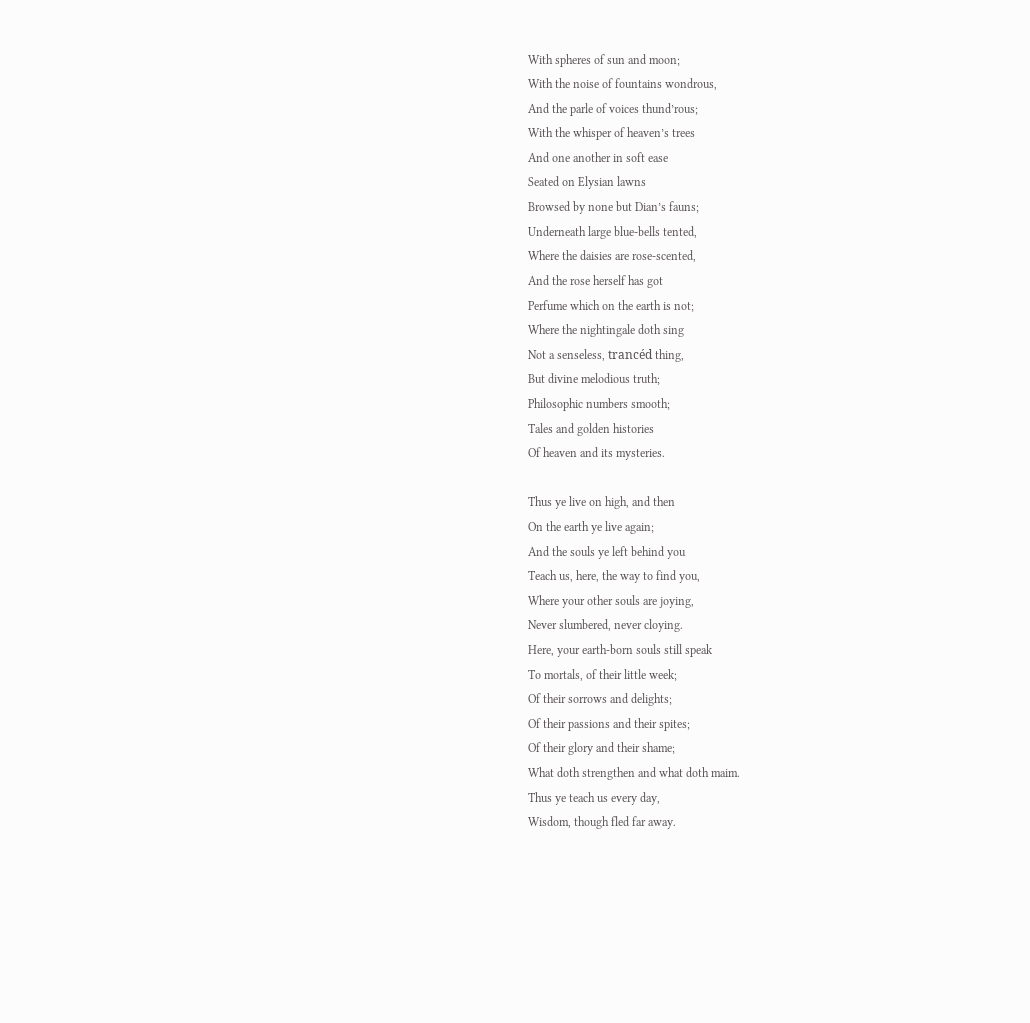With spheres of sun and moon;
With the noise of fountains wondrous,
And the parle of voices thund’rous;
With the whisper of heaven’s trees
And one another in soft ease
Seated on Elysian lawns
Browsed by none but Dian’s fauns;
Underneath large blue-bells tented,
Where the daisies are rose-scented,
And the rose herself has got
Perfume which on the earth is not;
Where the nightingale doth sing
Not a senseless, trancéd thing,
But divine melodious truth;
Philosophic numbers smooth;
Tales and golden histories
Of heaven and its mysteries.

Thus ye live on high, and then
On the earth ye live again;
And the souls ye left behind you
Teach us, here, the way to find you,
Where your other souls are joying,
Never slumbered, never cloying.
Here, your earth-born souls still speak
To mortals, of their little week;
Of their sorrows and delights;
Of their passions and their spites;
Of their glory and their shame;
What doth strengthen and what doth maim.
Thus ye teach us every day,
Wisdom, though fled far away.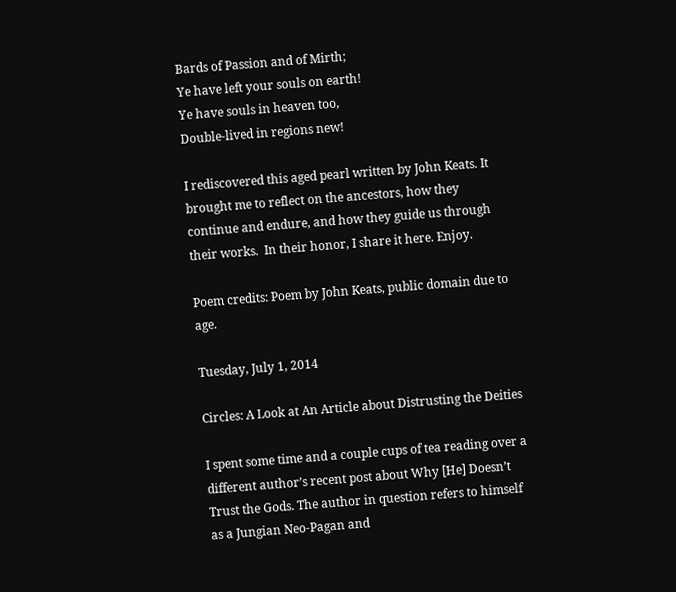Bards of Passion and of Mirth;
Ye have left your souls on earth!
Ye have souls in heaven too,
Double-lived in regions new!

I rediscovered this aged pearl written by John Keats. It brought me to reflect on the ancestors, how they continue and endure, and how they guide us through their works.  In their honor, I share it here. Enjoy.

Poem credits: Poem by John Keats, public domain due to age.

Tuesday, July 1, 2014

Circles: A Look at An Article about Distrusting the Deities

I spent some time and a couple cups of tea reading over a different author’s recent post about Why [He] Doesn’t Trust the Gods. The author in question refers to himself as a Jungian Neo-Pagan and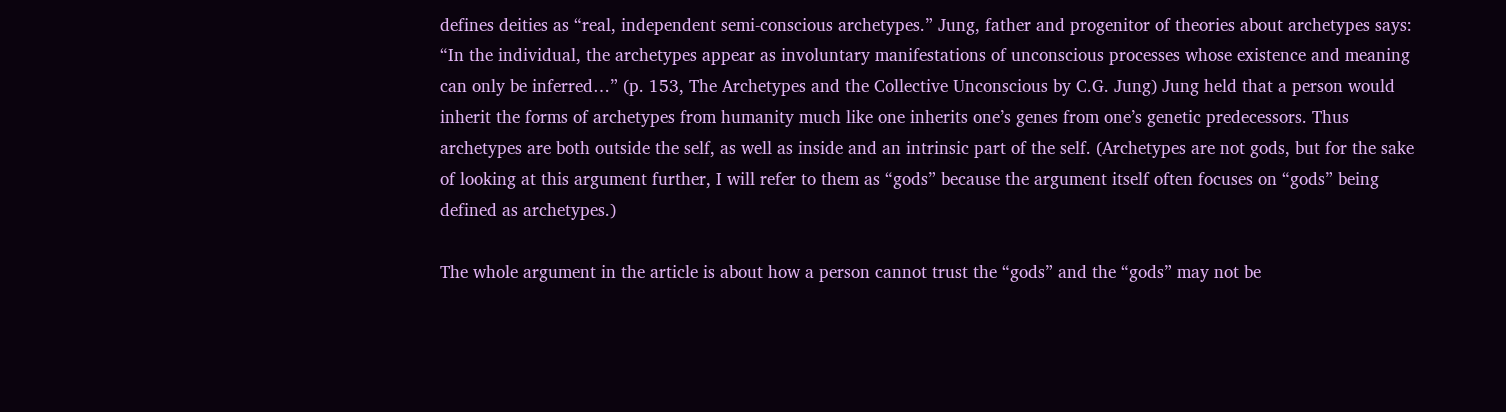defines deities as “real, independent semi-conscious archetypes.” Jung, father and progenitor of theories about archetypes says: “In the individual, the archetypes appear as involuntary manifestations of unconscious processes whose existence and meaning can only be inferred…” (p. 153, The Archetypes and the Collective Unconscious by C.G. Jung) Jung held that a person would inherit the forms of archetypes from humanity much like one inherits one’s genes from one’s genetic predecessors. Thus archetypes are both outside the self, as well as inside and an intrinsic part of the self. (Archetypes are not gods, but for the sake of looking at this argument further, I will refer to them as “gods” because the argument itself often focuses on “gods” being defined as archetypes.)

The whole argument in the article is about how a person cannot trust the “gods” and the “gods” may not be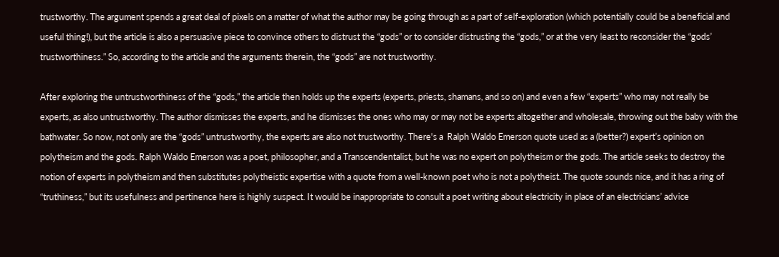trustworthy. The argument spends a great deal of pixels on a matter of what the author may be going through as a part of self-exploration (which potentially could be a beneficial and useful thing!), but the article is also a persuasive piece to convince others to distrust the “gods” or to consider distrusting the “gods,” or at the very least to reconsider the “gods’ trustworthiness.” So, according to the article and the arguments therein, the “gods” are not trustworthy.

After exploring the untrustworthiness of the “gods,” the article then holds up the experts (experts, priests, shamans, and so on) and even a few “experts” who may not really be experts, as also untrustworthy. The author dismisses the experts, and he dismisses the ones who may or may not be experts altogether and wholesale, throwing out the baby with the bathwater. So now, not only are the “gods” untrustworthy, the experts are also not trustworthy. There's a  Ralph Waldo Emerson quote used as a (better?) expert’s opinion on polytheism and the gods. Ralph Waldo Emerson was a poet, philosopher, and a Transcendentalist, but he was no expert on polytheism or the gods. The article seeks to destroy the notion of experts in polytheism and then substitutes polytheistic expertise with a quote from a well-known poet who is not a polytheist. The quote sounds nice, and it has a ring of “truthiness,” but its usefulness and pertinence here is highly suspect. It would be inappropriate to consult a poet writing about electricity in place of an electricians’ advice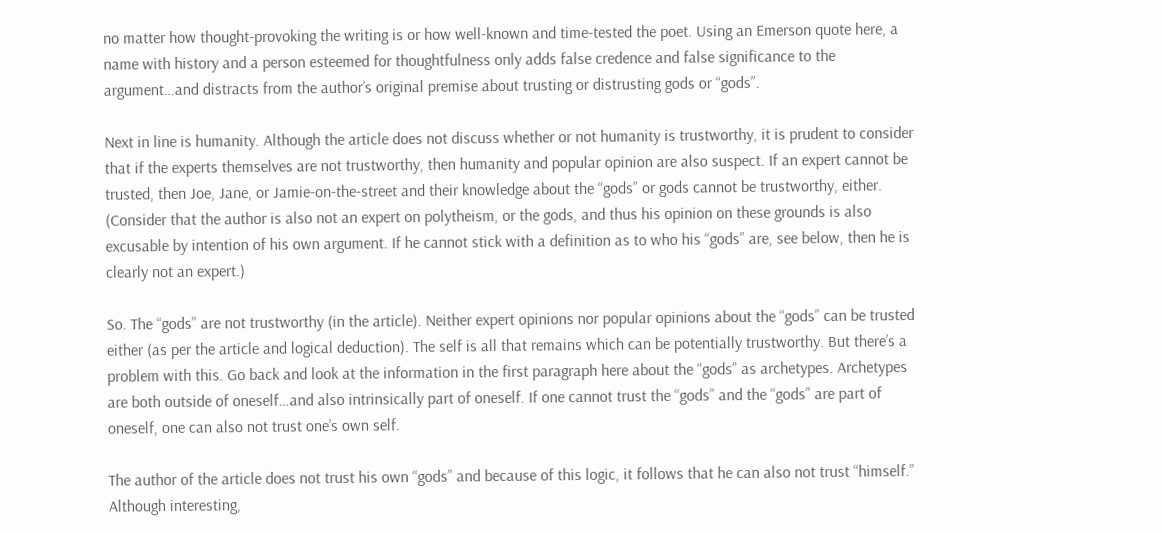no matter how thought-provoking the writing is or how well-known and time-tested the poet. Using an Emerson quote here, a name with history and a person esteemed for thoughtfulness only adds false credence and false significance to the argument…and distracts from the author’s original premise about trusting or distrusting gods or “gods”.

Next in line is humanity. Although the article does not discuss whether or not humanity is trustworthy, it is prudent to consider that if the experts themselves are not trustworthy, then humanity and popular opinion are also suspect. If an expert cannot be trusted, then Joe, Jane, or Jamie-on-the-street and their knowledge about the “gods” or gods cannot be trustworthy, either. (Consider that the author is also not an expert on polytheism, or the gods, and thus his opinion on these grounds is also excusable by intention of his own argument. If he cannot stick with a definition as to who his “gods” are, see below, then he is clearly not an expert.)

So. The “gods” are not trustworthy (in the article). Neither expert opinions nor popular opinions about the “gods” can be trusted either (as per the article and logical deduction). The self is all that remains which can be potentially trustworthy. But there’s a problem with this. Go back and look at the information in the first paragraph here about the “gods” as archetypes. Archetypes are both outside of oneself…and also intrinsically part of oneself. If one cannot trust the “gods” and the “gods” are part of oneself, one can also not trust one’s own self.

The author of the article does not trust his own “gods” and because of this logic, it follows that he can also not trust “himself.” Although interesting,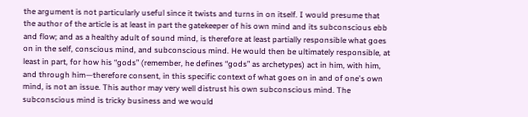the argument is not particularly useful since it twists and turns in on itself. I would presume that the author of the article is at least in part the gatekeeper of his own mind and its subconscious ebb and flow; and as a healthy adult of sound mind, is therefore at least partially responsible what goes on in the self, conscious mind, and subconscious mind. He would then be ultimately responsible, at least in part, for how his “gods” (remember, he defines “gods” as archetypes) act in him, with him, and through him—therefore consent, in this specific context of what goes on in and of one's own mind, is not an issue. This author may very well distrust his own subconscious mind. The subconscious mind is tricky business and we would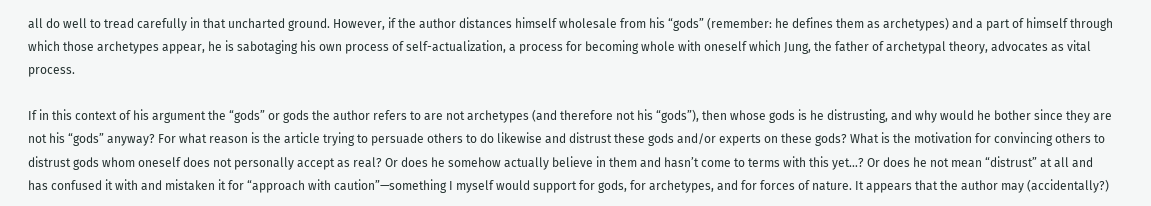all do well to tread carefully in that uncharted ground. However, if the author distances himself wholesale from his “gods” (remember: he defines them as archetypes) and a part of himself through which those archetypes appear, he is sabotaging his own process of self-actualization, a process for becoming whole with oneself which Jung, the father of archetypal theory, advocates as vital process.

If in this context of his argument the “gods” or gods the author refers to are not archetypes (and therefore not his “gods”), then whose gods is he distrusting, and why would he bother since they are not his “gods” anyway? For what reason is the article trying to persuade others to do likewise and distrust these gods and/or experts on these gods? What is the motivation for convincing others to distrust gods whom oneself does not personally accept as real? Or does he somehow actually believe in them and hasn’t come to terms with this yet…? Or does he not mean “distrust” at all and has confused it with and mistaken it for “approach with caution”—something I myself would support for gods, for archetypes, and for forces of nature. It appears that the author may (accidentally?)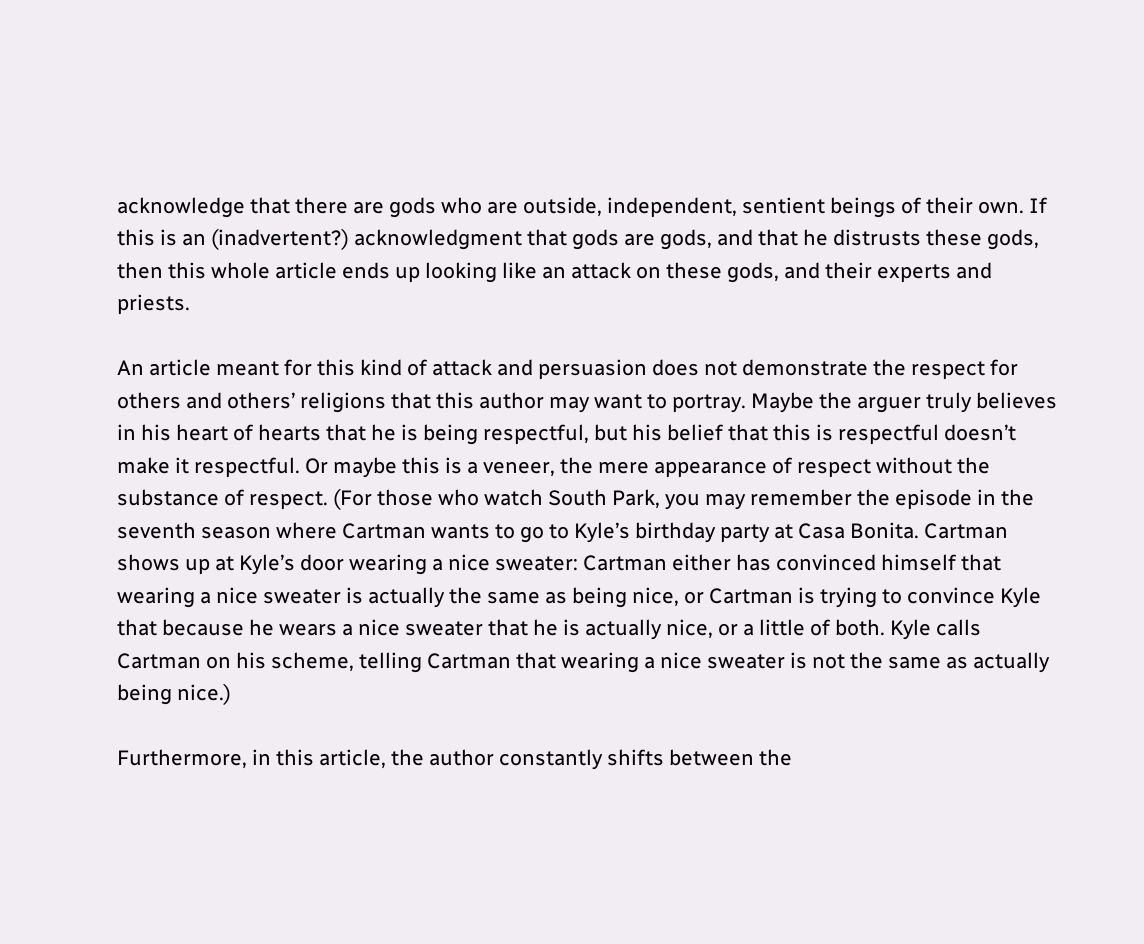acknowledge that there are gods who are outside, independent, sentient beings of their own. If this is an (inadvertent?) acknowledgment that gods are gods, and that he distrusts these gods, then this whole article ends up looking like an attack on these gods, and their experts and priests.

An article meant for this kind of attack and persuasion does not demonstrate the respect for others and others’ religions that this author may want to portray. Maybe the arguer truly believes in his heart of hearts that he is being respectful, but his belief that this is respectful doesn’t make it respectful. Or maybe this is a veneer, the mere appearance of respect without the substance of respect. (For those who watch South Park, you may remember the episode in the seventh season where Cartman wants to go to Kyle’s birthday party at Casa Bonita. Cartman shows up at Kyle’s door wearing a nice sweater: Cartman either has convinced himself that wearing a nice sweater is actually the same as being nice, or Cartman is trying to convince Kyle that because he wears a nice sweater that he is actually nice, or a little of both. Kyle calls Cartman on his scheme, telling Cartman that wearing a nice sweater is not the same as actually being nice.)

Furthermore, in this article, the author constantly shifts between the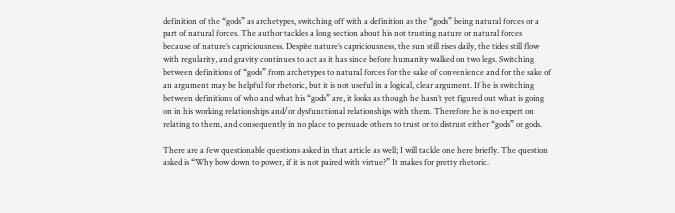definition of the “gods” as archetypes, switching off with a definition as the “gods” being natural forces or a part of natural forces. The author tackles a long section about his not trusting nature or natural forces because of nature’s capriciousness. Despite nature’s capriciousness, the sun still rises daily, the tides still flow with regularity, and gravity continues to act as it has since before humanity walked on two legs. Switching between definitions of “gods” from archetypes to natural forces for the sake of convenience and for the sake of an argument may be helpful for rhetoric, but it is not useful in a logical, clear argument. If he is switching between definitions of who and what his “gods” are, it looks as though he hasn’t yet figured out what is going on in his working relationships and/or dysfunctional relationships with them. Therefore he is no expert on relating to them, and consequently in no place to persuade others to trust or to distrust either “gods” or gods.

There are a few questionable questions asked in that article as well; I will tackle one here briefly. The question asked is “Why bow down to power, if it is not paired with virtue?” It makes for pretty rhetoric.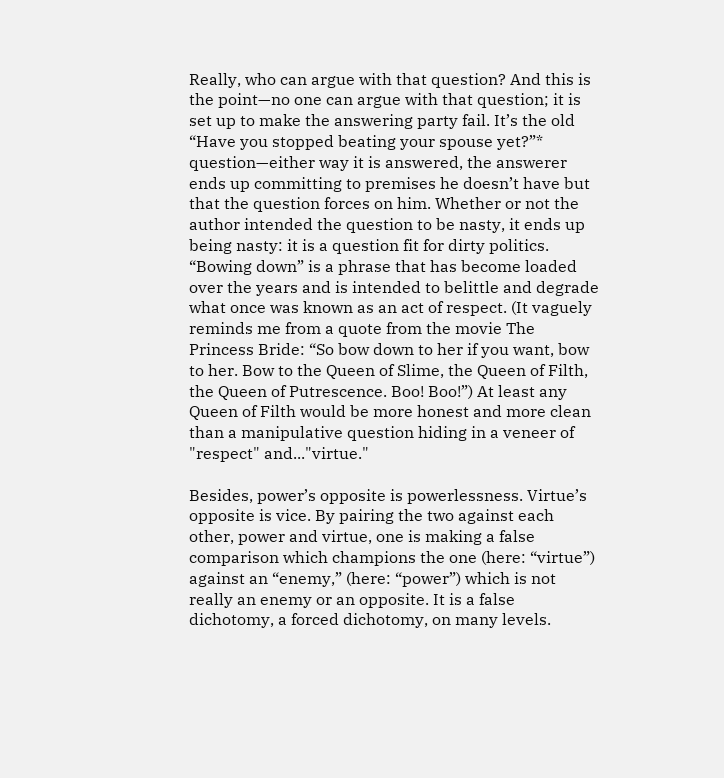Really, who can argue with that question? And this is the point—no one can argue with that question; it is set up to make the answering party fail. It’s the old “Have you stopped beating your spouse yet?”* question—either way it is answered, the answerer ends up committing to premises he doesn’t have but that the question forces on him. Whether or not the author intended the question to be nasty, it ends up being nasty: it is a question fit for dirty politics. “Bowing down” is a phrase that has become loaded over the years and is intended to belittle and degrade what once was known as an act of respect. (It vaguely reminds me from a quote from the movie The Princess Bride: “So bow down to her if you want, bow to her. Bow to the Queen of Slime, the Queen of Filth, the Queen of Putrescence. Boo! Boo!”) At least any Queen of Filth would be more honest and more clean than a manipulative question hiding in a veneer of "respect" and..."virtue."

Besides, power’s opposite is powerlessness. Virtue’s opposite is vice. By pairing the two against each other, power and virtue, one is making a false comparison which champions the one (here: “virtue”) against an “enemy,” (here: “power”) which is not really an enemy or an opposite. It is a false dichotomy, a forced dichotomy, on many levels.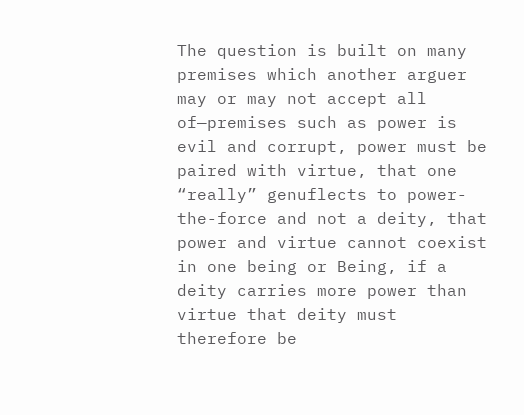The question is built on many premises which another arguer may or may not accept all of—premises such as power is evil and corrupt, power must be paired with virtue, that one “really” genuflects to power-the-force and not a deity, that power and virtue cannot coexist in one being or Being, if a deity carries more power than virtue that deity must therefore be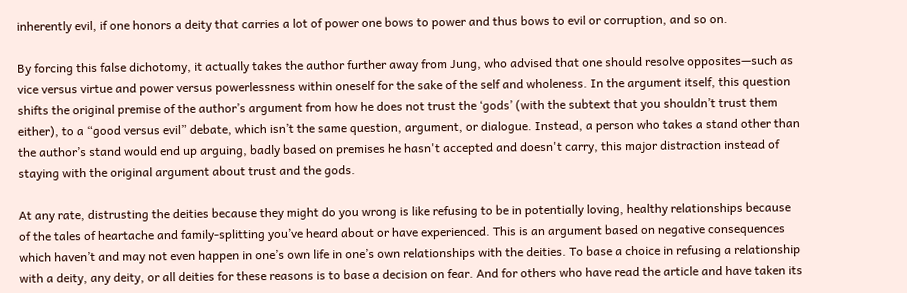inherently evil, if one honors a deity that carries a lot of power one bows to power and thus bows to evil or corruption, and so on.

By forcing this false dichotomy, it actually takes the author further away from Jung, who advised that one should resolve opposites—such as vice versus virtue and power versus powerlessness within oneself for the sake of the self and wholeness. In the argument itself, this question shifts the original premise of the author’s argument from how he does not trust the ‘gods’ (with the subtext that you shouldn’t trust them either), to a “good versus evil” debate, which isn’t the same question, argument, or dialogue. Instead, a person who takes a stand other than the author’s stand would end up arguing, badly based on premises he hasn't accepted and doesn't carry, this major distraction instead of staying with the original argument about trust and the gods.

At any rate, distrusting the deities because they might do you wrong is like refusing to be in potentially loving, healthy relationships because of the tales of heartache and family-splitting you’ve heard about or have experienced. This is an argument based on negative consequences which haven’t and may not even happen in one’s own life in one’s own relationships with the deities. To base a choice in refusing a relationship with a deity, any deity, or all deities for these reasons is to base a decision on fear. And for others who have read the article and have taken its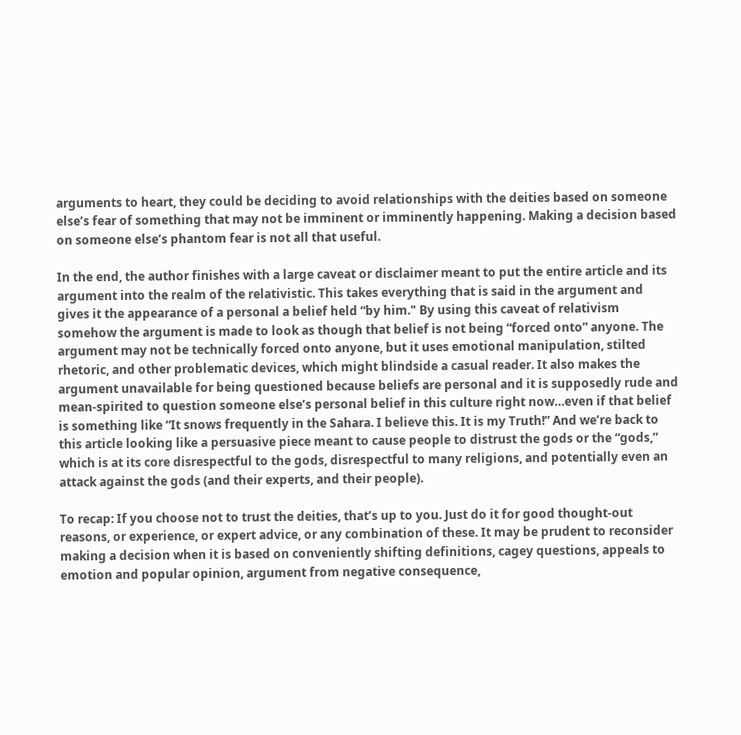arguments to heart, they could be deciding to avoid relationships with the deities based on someone else’s fear of something that may not be imminent or imminently happening. Making a decision based on someone else’s phantom fear is not all that useful.

In the end, the author finishes with a large caveat or disclaimer meant to put the entire article and its argument into the realm of the relativistic. This takes everything that is said in the argument and gives it the appearance of a personal a belief held “by him." By using this caveat of relativism somehow the argument is made to look as though that belief is not being “forced onto” anyone. The argument may not be technically forced onto anyone, but it uses emotional manipulation, stilted rhetoric, and other problematic devices, which might blindside a casual reader. It also makes the argument unavailable for being questioned because beliefs are personal and it is supposedly rude and mean-spirited to question someone else’s personal belief in this culture right now…even if that belief is something like “It snows frequently in the Sahara. I believe this. It is my Truth!” And we’re back to this article looking like a persuasive piece meant to cause people to distrust the gods or the “gods,” which is at its core disrespectful to the gods, disrespectful to many religions, and potentially even an attack against the gods (and their experts, and their people).

To recap: If you choose not to trust the deities, that’s up to you. Just do it for good thought-out reasons, or experience, or expert advice, or any combination of these. It may be prudent to reconsider making a decision when it is based on conveniently shifting definitions, cagey questions, appeals to emotion and popular opinion, argument from negative consequence,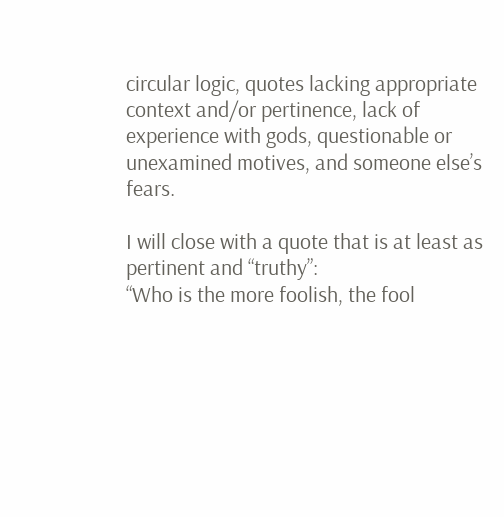circular logic, quotes lacking appropriate context and/or pertinence, lack of experience with gods, questionable or unexamined motives, and someone else’s fears.

I will close with a quote that is at least as pertinent and “truthy”:
“Who is the more foolish, the fool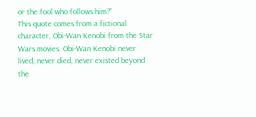or the fool who follows him?”
This quote comes from a fictional character, Obi-Wan Kenobi from the Star Wars movies. Obi-Wan Kenobi never lived, never died, never existed beyond the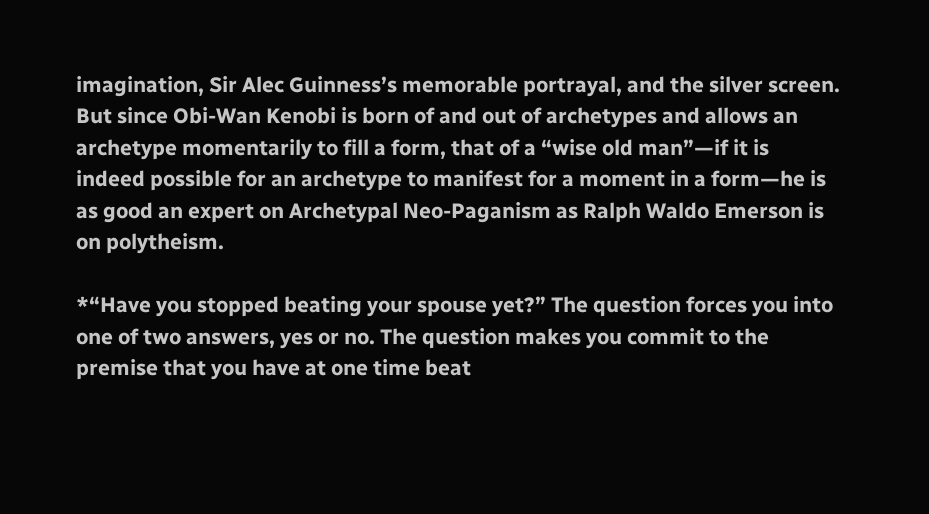imagination, Sir Alec Guinness’s memorable portrayal, and the silver screen. But since Obi-Wan Kenobi is born of and out of archetypes and allows an archetype momentarily to fill a form, that of a “wise old man”—if it is indeed possible for an archetype to manifest for a moment in a form—he is as good an expert on Archetypal Neo-Paganism as Ralph Waldo Emerson is on polytheism.

*“Have you stopped beating your spouse yet?” The question forces you into one of two answers, yes or no. The question makes you commit to the premise that you have at one time beat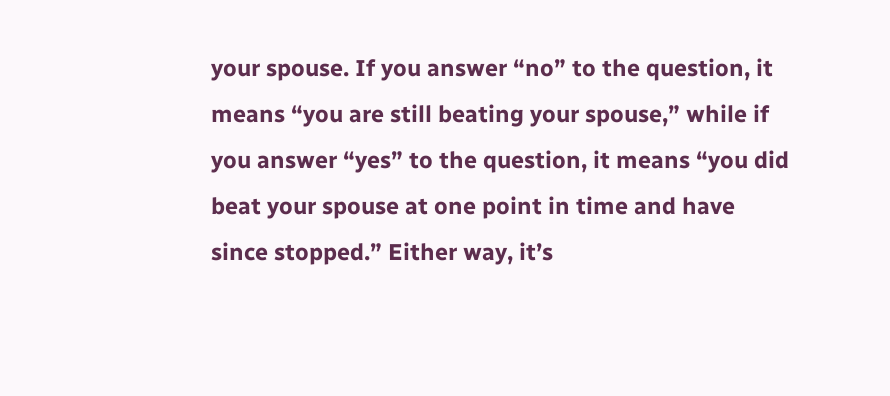your spouse. If you answer “no” to the question, it means “you are still beating your spouse,” while if you answer “yes” to the question, it means “you did beat your spouse at one point in time and have since stopped.” Either way, it’s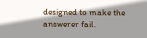designed to make the answerer fail.